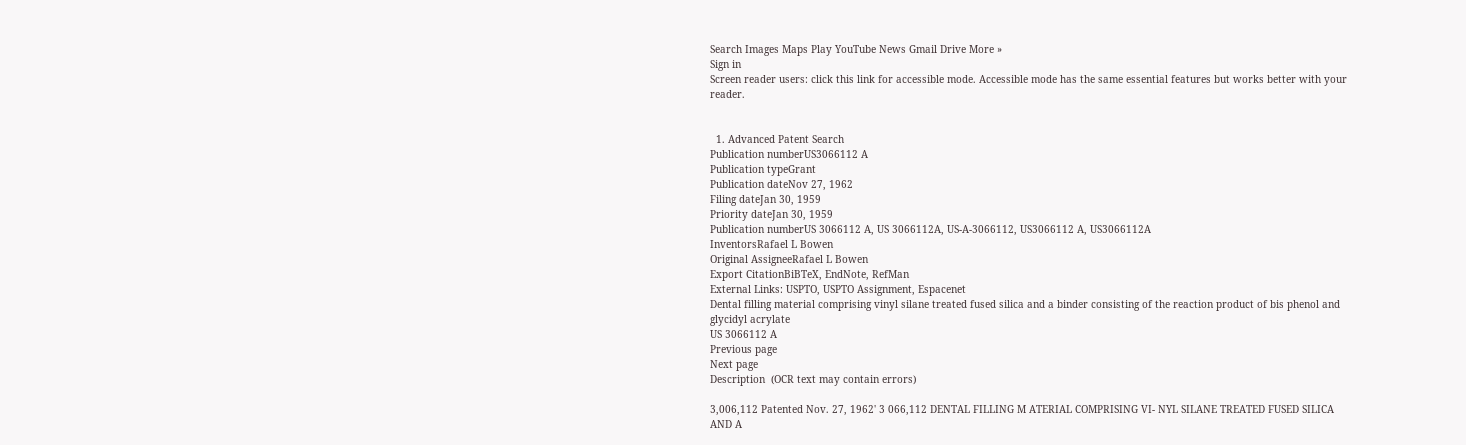Search Images Maps Play YouTube News Gmail Drive More »
Sign in
Screen reader users: click this link for accessible mode. Accessible mode has the same essential features but works better with your reader.


  1. Advanced Patent Search
Publication numberUS3066112 A
Publication typeGrant
Publication dateNov 27, 1962
Filing dateJan 30, 1959
Priority dateJan 30, 1959
Publication numberUS 3066112 A, US 3066112A, US-A-3066112, US3066112 A, US3066112A
InventorsRafael L Bowen
Original AssigneeRafael L Bowen
Export CitationBiBTeX, EndNote, RefMan
External Links: USPTO, USPTO Assignment, Espacenet
Dental filling material comprising vinyl silane treated fused silica and a binder consisting of the reaction product of bis phenol and glycidyl acrylate
US 3066112 A
Previous page
Next page
Description  (OCR text may contain errors)

3,006,112 Patented Nov. 27, 1962' 3 066,112 DENTAL FILLING M ATERIAL COMPRISING VI- NYL SILANE TREATED FUSED SILICA AND A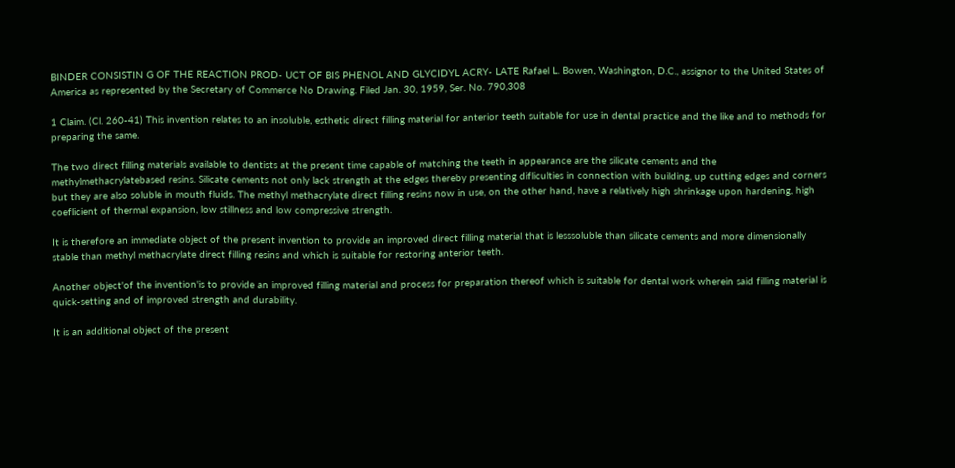BINDER CONSISTIN G OF THE REACTION PROD- UCT OF BIS PHENOL AND GLYCIDYL ACRY- LATE Rafael L. Bowen, Washington, D.C., assignor to the United States of America as represented by the Secretary of Commerce No Drawing. Filed Jan. 30, 1959, Ser. No. 790,308

1 Claim. (Cl. 260-41) This invention relates to an insoluble, esthetic direct filling material for anterior teeth suitable for use in dental practice and the like and to methods for preparing the same.

The two direct filling materials available to dentists at the present time capable of matching the teeth in appearance are the silicate cements and the methylmethacrylatebased resins. Silicate cements not only lack strength at the edges thereby presenting difliculties in connection with building, up cutting edges and corners but they are also soluble in mouth fluids. The methyl methacrylate direct filling resins now in use, on the other hand, have a relatively high shrinkage upon hardening, high coeflicient of thermal expansion, low stillness and low compressive strength.

It is therefore an immediate object of the present invention to provide an improved direct filling material that is lesssoluble than silicate cements and more dimensionally stable than methyl methacrylate direct filling resins and which is suitable for restoring anterior teeth.

Another object'of the invention'is to provide an improved filling material and process for preparation thereof which is suitable for dental work wherein said filling material is quick-setting and of improved strength and durability.

It is an additional object of the present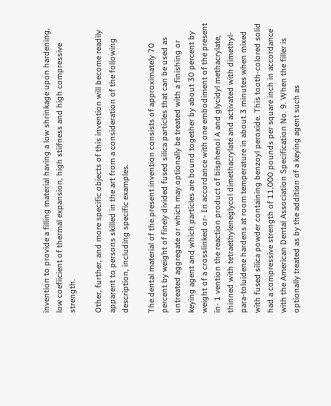invention to provide a filling material having a low shrinkage upon hardening, low coefiicient of thermal expansion, high stiifness and high compressive strength.

Other, further, and more specific objects of this invention will become readily apparent to persons skilled in the art from a consideration of the following description, including specific examples.

The dental material of the present invention consists of approximately 70 percent by weight of finely divided fused silica particles that can be used as untreated aggregate or which may optionally be treated with a finishing or keying agent and which particles are bound together by about 30 percent by weight of a crosslinked or- In accordance with one embodiment of the present in- 1 vention the reaction product of bisphenol A and glycidyl methacrylate, thinned with tetraethyleneglycol dimethacrylate and activated with dimethyl-para-toluidene hardens at room temperature in about 3 minutes when mixed with fused silica powder containing benzoyl peroxide. This tooth-colored solid had a compressive strength of 11,000 pounds per square inch in accordance with the American Dental Association Specification No. 9. When the filler is optionally treated as by the addition of a keying agent such as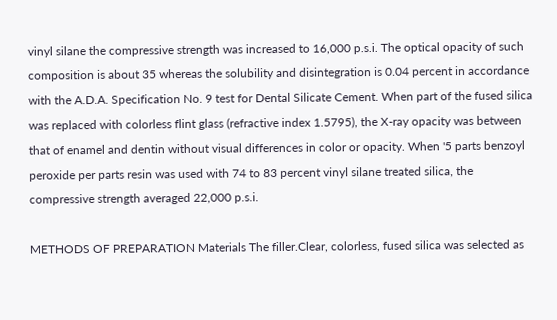vinyl silane the compressive strength was increased to 16,000 p.s.i. The optical opacity of such composition is about 35 whereas the solubility and disintegration is 0.04 percent in accordance with the A.D.A. Specification No. 9 test for Dental Silicate Cement. When part of the fused silica was replaced with colorless flint glass (refractive index 1.5795), the X-ray opacity was between that of enamel and dentin without visual differences in color or opacity. When '5 parts benzoyl peroxide per parts resin was used with 74 to 83 percent vinyl silane treated silica, the compressive strength averaged 22,000 p.s.i.

METHODS OF PREPARATION Materials The filler.Clear, colorless, fused silica was selected as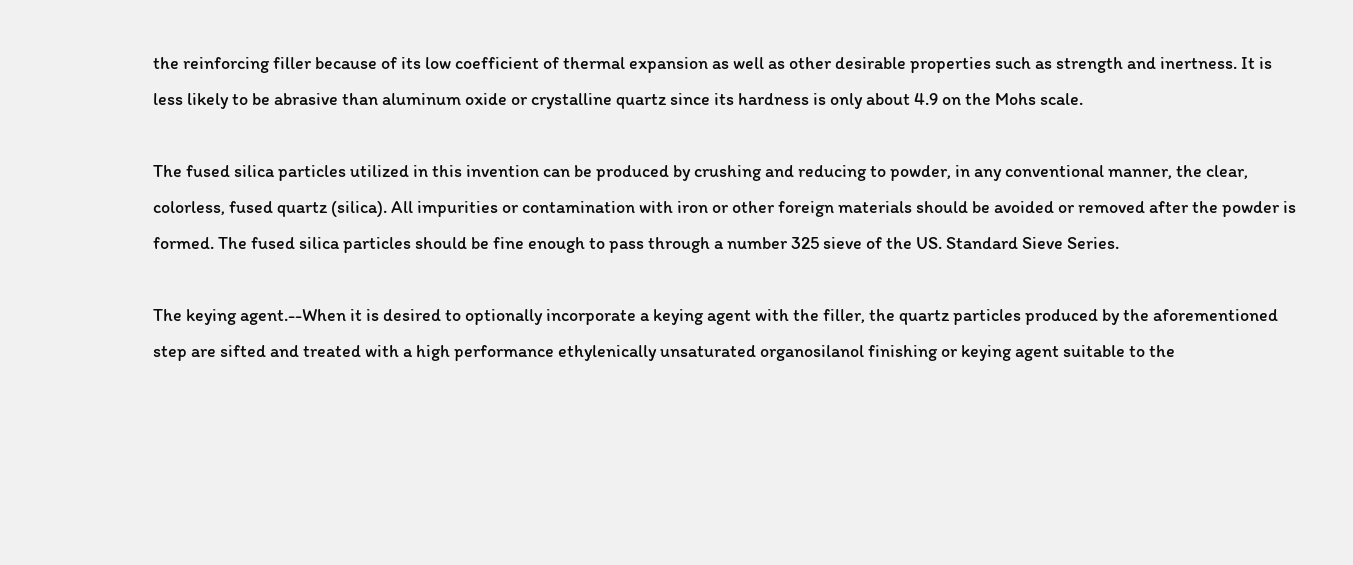the reinforcing filler because of its low coefficient of thermal expansion as well as other desirable properties such as strength and inertness. It is less likely to be abrasive than aluminum oxide or crystalline quartz since its hardness is only about 4.9 on the Mohs scale.

The fused silica particles utilized in this invention can be produced by crushing and reducing to powder, in any conventional manner, the clear, colorless, fused quartz (silica). All impurities or contamination with iron or other foreign materials should be avoided or removed after the powder is formed. The fused silica particles should be fine enough to pass through a number 325 sieve of the US. Standard Sieve Series.

The keying agent.--When it is desired to optionally incorporate a keying agent with the filler, the quartz particles produced by the aforementioned step are sifted and treated with a high performance ethylenically unsaturated organosilanol finishing or keying agent suitable to the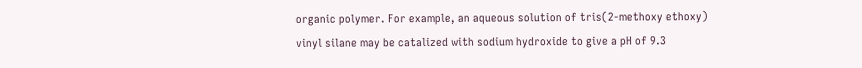organic polymer. For example, an aqueous solution of tris(2-methoxy ethoxy) vinyl silane may be catalized with sodium hydroxide to give a pH of 9.3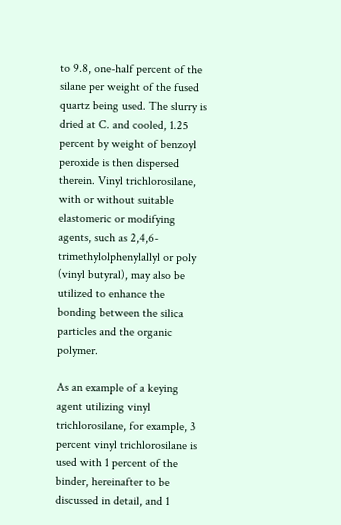to 9.8, one-half percent of the silane per weight of the fused quartz being used. The slurry is dried at C. and cooled, 1.25 percent by weight of benzoyl peroxide is then dispersed therein. Vinyl trichlorosilane, with or without suitable elastomeric or modifying agents, such as 2,4,6-trimethylolphenylallyl or poly (vinyl butyral), may also be utilized to enhance the bonding between the silica particles and the organic polymer.

As an example of a keying agent utilizing vinyl trichlorosilane, for example, 3 percent vinyl trichlorosilane is used with 1 percent of the binder, hereinafter to be discussed in detail, and 1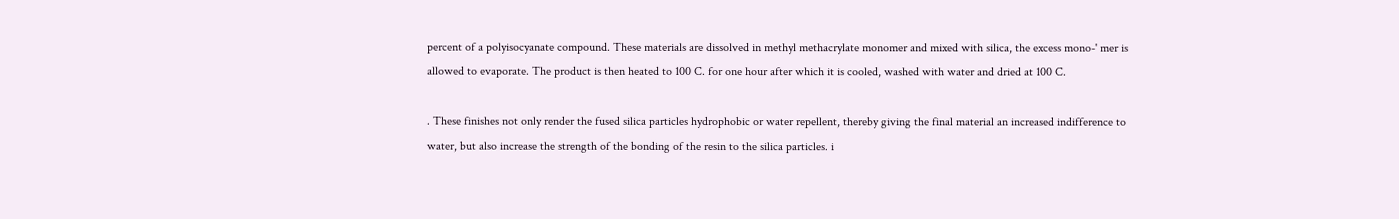percent of a polyisocyanate compound. These materials are dissolved in methyl methacrylate monomer and mixed with silica, the excess mono-' mer is allowed to evaporate. The product is then heated to 100 C. for one hour after which it is cooled, washed with water and dried at 100 C.

. These finishes not only render the fused silica particles hydrophobic or water repellent, thereby giving the final material an increased indifference to water, but also increase the strength of the bonding of the resin to the silica particles. i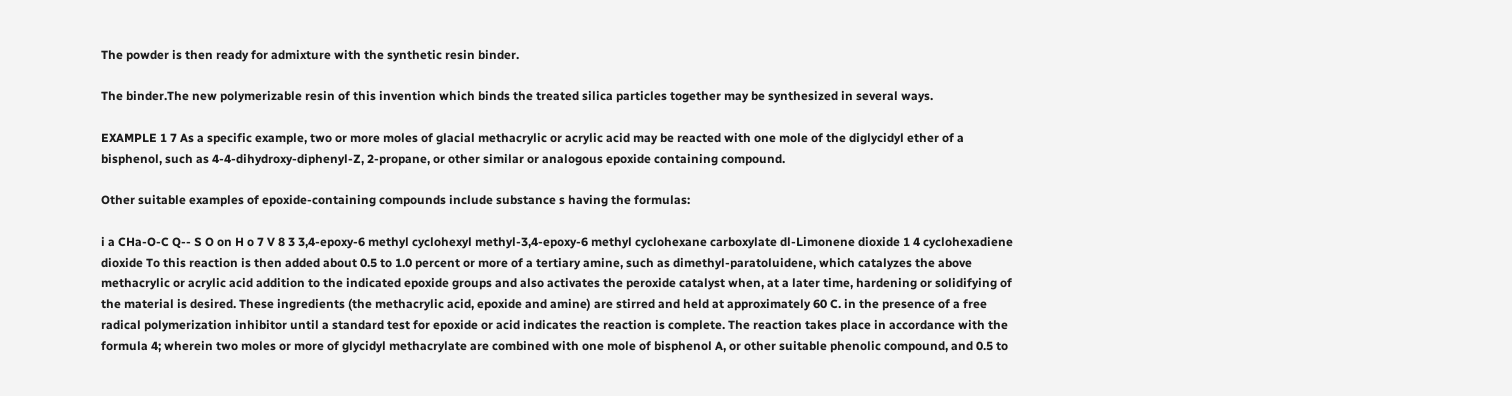The powder is then ready for admixture with the synthetic resin binder.

The binder.The new polymerizable resin of this invention which binds the treated silica particles together may be synthesized in several ways.

EXAMPLE 1 7 As a specific example, two or more moles of glacial methacrylic or acrylic acid may be reacted with one mole of the diglycidyl ether of a bisphenol, such as 4-4-dihydroxy-diphenyl-Z, 2-propane, or other similar or analogous epoxide containing compound.

Other suitable examples of epoxide-containing compounds include substance s having the formulas:

i a CHa-O-C Q-- S O on H o 7 V 8 3 3,4-epoxy-6 methyl cyclohexyl methyl-3,4-epoxy-6 methyl cyclohexane carboxylate dl-Limonene dioxide 1 4 cyclohexadiene dioxide To this reaction is then added about 0.5 to 1.0 percent or more of a tertiary amine, such as dimethyl-paratoluidene, which catalyzes the above methacrylic or acrylic acid addition to the indicated epoxide groups and also activates the peroxide catalyst when, at a later time, hardening or solidifying of the material is desired. These ingredients (the methacrylic acid, epoxide and amine) are stirred and held at approximately 60 C. in the presence of a free radical polymerization inhibitor until a standard test for epoxide or acid indicates the reaction is complete. The reaction takes place in accordance with the formula 4; wherein two moles or more of glycidyl methacrylate are combined with one mole of bisphenol A, or other suitable phenolic compound, and 0.5 to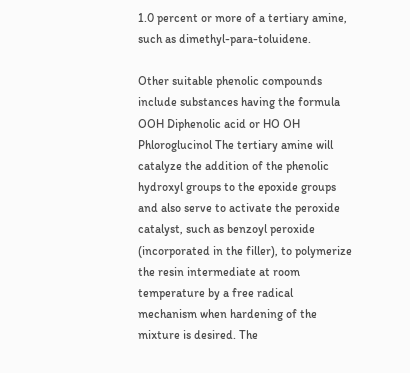1.0 percent or more of a tertiary amine, such as dimethyl-para-toluidene.

Other suitable phenolic compounds include substances having the formula OOH Diphenolic acid or HO OH Phloroglucinol The tertiary amine will catalyze the addition of the phenolic hydroxyl groups to the epoxide groups and also serve to activate the peroxide catalyst, such as benzoyl peroxide (incorporated in the filler), to polymerize the resin intermediate at room temperature by a free radical mechanism when hardening of the mixture is desired. The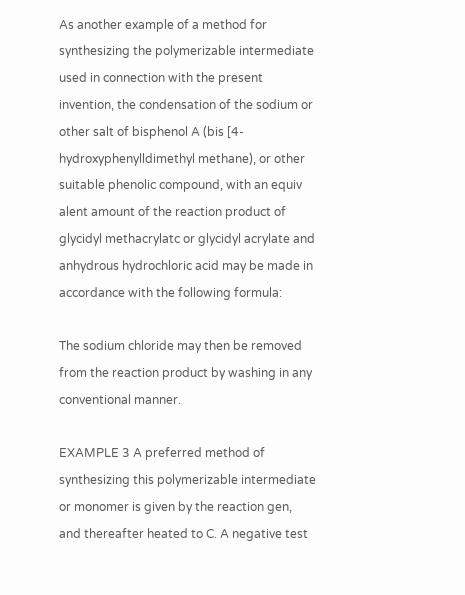As another example of a method for synthesizing the polymerizable intermediate used in connection with the present invention, the condensation of the sodium or other salt of bisphenol A (bis [4-hydroxyphenylldimethyl methane), or other suitable phenolic compound, with an equiv alent amount of the reaction product of glycidyl methacrylatc or glycidyl acrylate and anhydrous hydrochloric acid may be made in accordance with the following formula:

The sodium chloride may then be removed from the reaction product by washing in any conventional manner.

EXAMPLE 3 A preferred method of synthesizing this polymerizable intermediate or monomer is given by the reaction gen, and thereafter heated to C. A negative test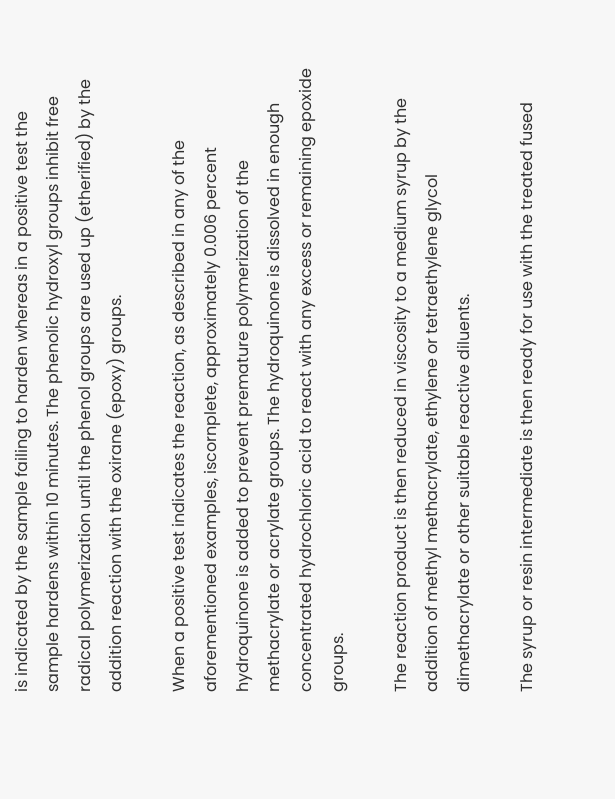is indicated by the sample failing to harden whereas in a positive test the sample hardens within 10 minutes. The phenolic hydroxyl groups inhibit free radical polymerization until the phenol groups are used up (etherified) by the addition reaction with the oxirane (epoxy) groups.

When a positive test indicates the reaction, as described in any of the aforementioned examples, iscornplete, approximately 0.006 percent hydroquinone is added to prevent premature polymerization of the methacrylate or acrylate groups. The hydroquinone is dissolved in enough concentrated hydrochloric acid to react with any excess or remaining epoxide groups.

The reaction product is then reduced in viscosity to a medium syrup by the addition of methyl methacrylate, ethylene or tetraethylene glycol dimethacrylate or other suitable reactive diluents.

The syrup or resin intermediate is then ready for use with the treated fused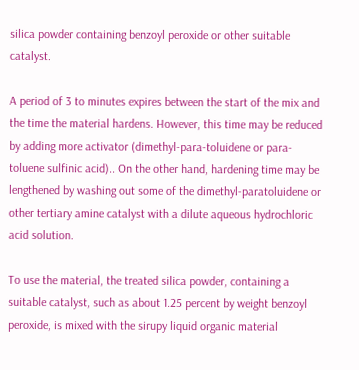silica powder containing benzoyl peroxide or other suitable catalyst.

A period of 3 to minutes expires between the start of the mix and the time the material hardens. However, this time may be reduced by adding more activator (dimethyl-para-toluidene or para-toluene sulfinic acid).. On the other hand, hardening time may be lengthened by washing out some of the dimethyl-paratoluidene or other tertiary amine catalyst with a dilute aqueous hydrochloric acid solution.

To use the material, the treated silica powder, containing a suitable catalyst, such as about 1.25 percent by weight benzoyl peroxide, is mixed with the sirupy liquid organic material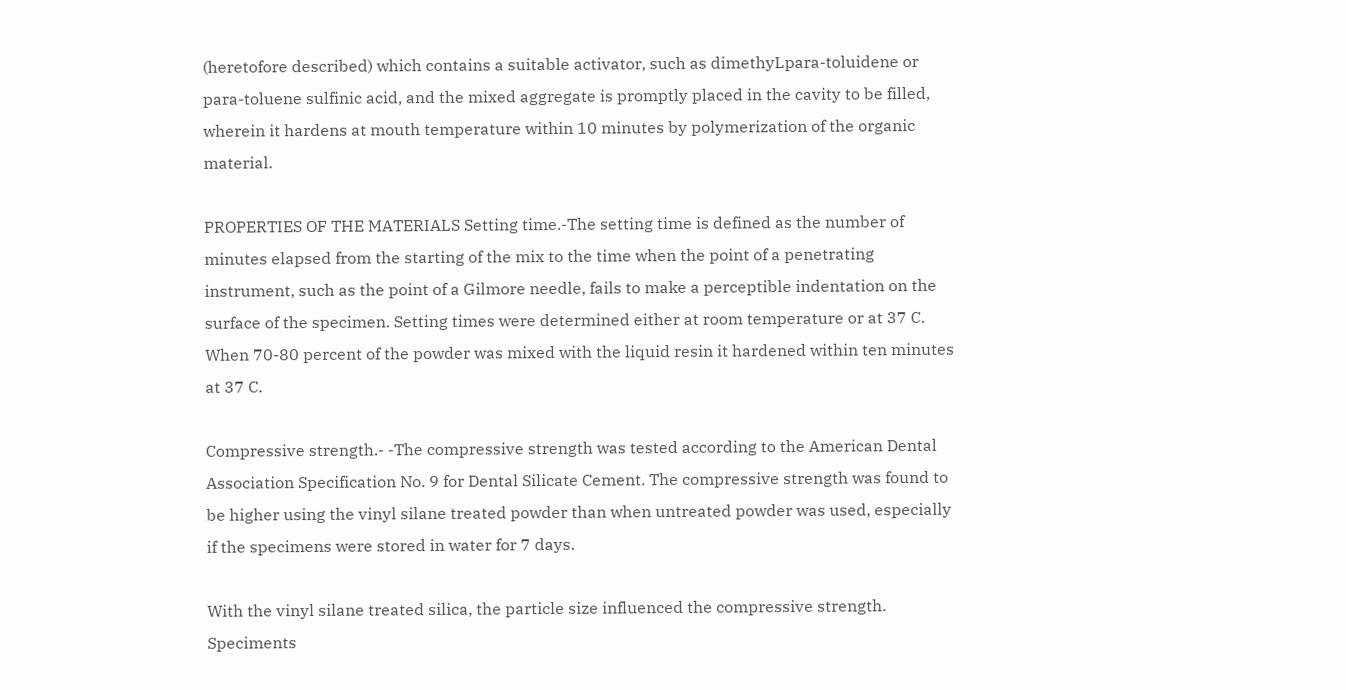(heretofore described) which contains a suitable activator, such as dimethyLpara-toluidene or para-toluene sulfinic acid, and the mixed aggregate is promptly placed in the cavity to be filled, wherein it hardens at mouth temperature within 10 minutes by polymerization of the organic material.

PROPERTIES OF THE MATERIALS Setting time.-The setting time is defined as the number of minutes elapsed from the starting of the mix to the time when the point of a penetrating instrument, such as the point of a Gilmore needle, fails to make a perceptible indentation on the surface of the specimen. Setting times were determined either at room temperature or at 37 C. When 70-80 percent of the powder was mixed with the liquid resin it hardened within ten minutes at 37 C.

Compressive strength.- -The compressive strength was tested according to the American Dental Association Specification No. 9 for Dental Silicate Cement. The compressive strength was found to be higher using the vinyl silane treated powder than when untreated powder was used, especially if the specimens were stored in water for 7 days.

With the vinyl silane treated silica, the particle size influenced the compressive strength. Speciments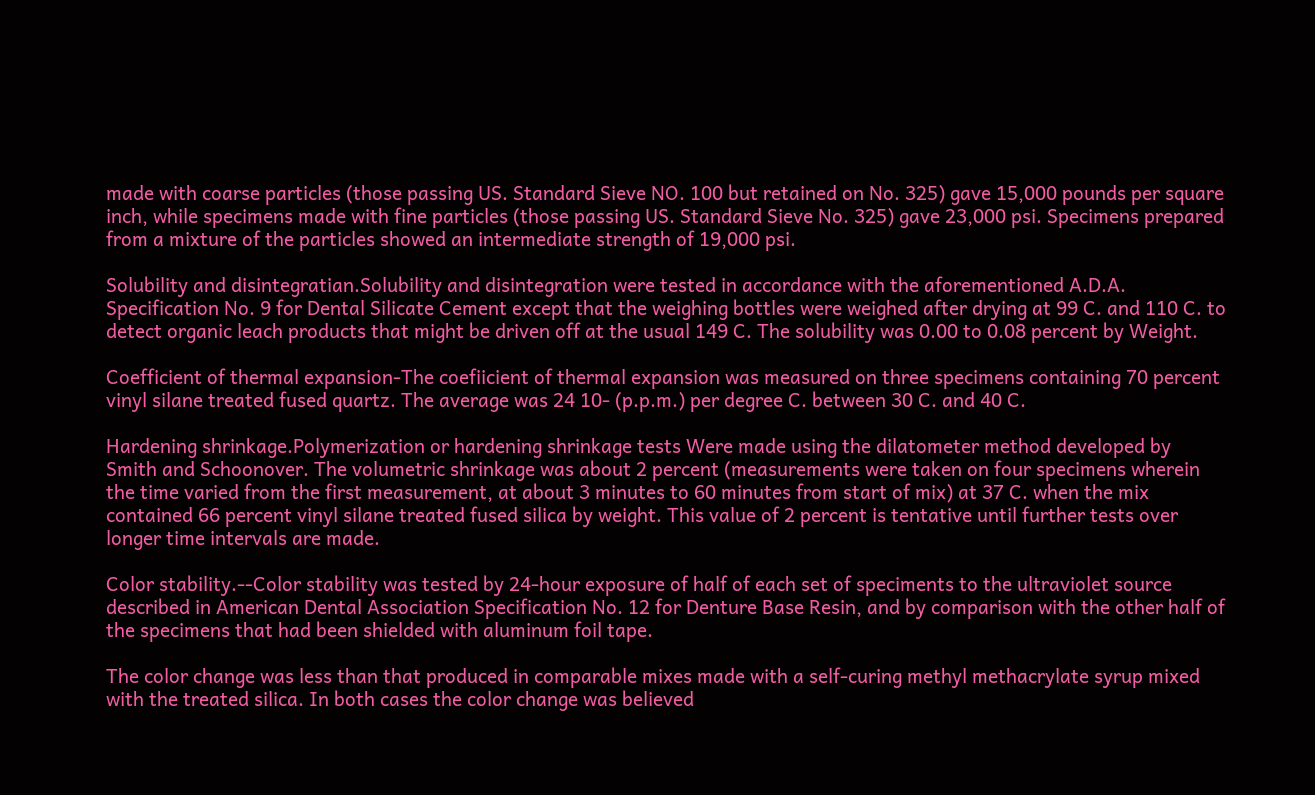made with coarse particles (those passing US. Standard Sieve NO. 100 but retained on No. 325) gave 15,000 pounds per square inch, while specimens made with fine particles (those passing US. Standard Sieve No. 325) gave 23,000 psi. Specimens prepared from a mixture of the particles showed an intermediate strength of 19,000 psi.

Solubility and disintegratian.Solubility and disintegration were tested in accordance with the aforementioned A.D.A. Specification No. 9 for Dental Silicate Cement except that the weighing bottles were weighed after drying at 99 C. and 110 C. to detect organic leach products that might be driven off at the usual 149 C. The solubility was 0.00 to 0.08 percent by Weight.

Coefficient of thermal expansion-The coefiicient of thermal expansion was measured on three specimens containing 70 percent vinyl silane treated fused quartz. The average was 24 10- (p.p.m.) per degree C. between 30 C. and 40 C.

Hardening shrinkage.Polymerization or hardening shrinkage tests Were made using the dilatometer method developed by Smith and Schoonover. The volumetric shrinkage was about 2 percent (measurements were taken on four specimens wherein the time varied from the first measurement, at about 3 minutes to 60 minutes from start of mix) at 37 C. when the mix contained 66 percent vinyl silane treated fused silica by weight. This value of 2 percent is tentative until further tests over longer time intervals are made.

Color stability.--Color stability was tested by 24-hour exposure of half of each set of speciments to the ultraviolet source described in American Dental Association Specification No. 12 for Denture Base Resin, and by comparison with the other half of the specimens that had been shielded with aluminum foil tape.

The color change was less than that produced in comparable mixes made with a self-curing methyl methacrylate syrup mixed with the treated silica. In both cases the color change was believed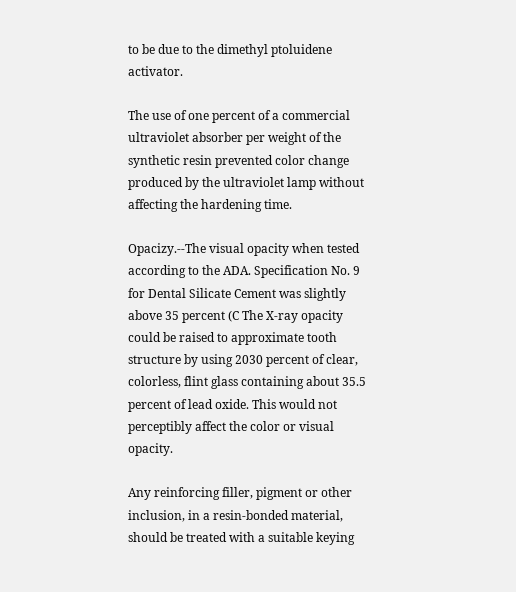to be due to the dimethyl ptoluidene activator.

The use of one percent of a commercial ultraviolet absorber per weight of the synthetic resin prevented color change produced by the ultraviolet lamp without affecting the hardening time.

Opacizy.--The visual opacity when tested according to the ADA. Specification No. 9 for Dental Silicate Cement was slightly above 35 percent (C The X-ray opacity could be raised to approximate tooth structure by using 2030 percent of clear, colorless, flint glass containing about 35.5 percent of lead oxide. This would not perceptibly affect the color or visual opacity.

Any reinforcing filler, pigment or other inclusion, in a resin-bonded material, should be treated with a suitable keying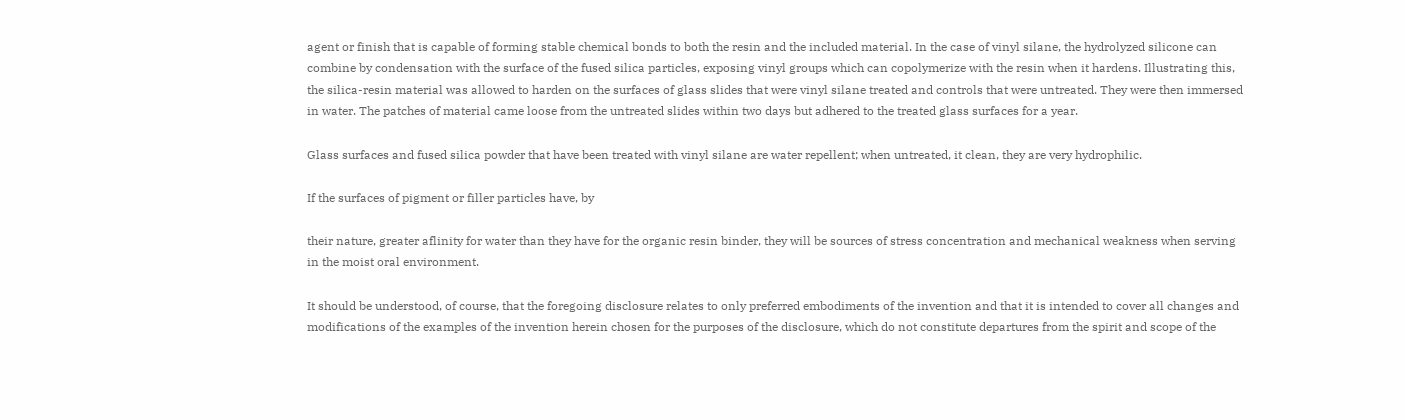agent or finish that is capable of forming stable chemical bonds to both the resin and the included material. In the case of vinyl silane, the hydrolyzed silicone can combine by condensation with the surface of the fused silica particles, exposing vinyl groups which can copolymerize with the resin when it hardens. Illustrating this, the silica-resin material was allowed to harden on the surfaces of glass slides that were vinyl silane treated and controls that were untreated. They were then immersed in water. The patches of material came loose from the untreated slides within two days but adhered to the treated glass surfaces for a year.

Glass surfaces and fused silica powder that have been treated with vinyl silane are water repellent; when untreated, it clean, they are very hydrophilic.

If the surfaces of pigment or filler particles have, by

their nature, greater aflinity for water than they have for the organic resin binder, they will be sources of stress concentration and mechanical weakness when serving in the moist oral environment.

It should be understood, of course, that the foregoing disclosure relates to only preferred embodiments of the invention and that it is intended to cover all changes and modifications of the examples of the invention herein chosen for the purposes of the disclosure, which do not constitute departures from the spirit and scope of the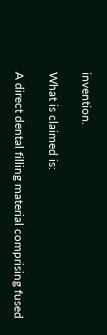invention.

What is claimed is:

A direct dental filling material comprising fused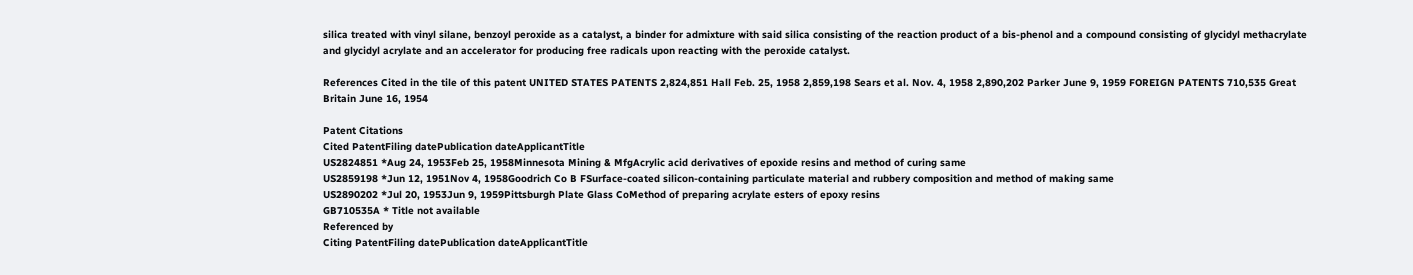silica treated with vinyl silane, benzoyl peroxide as a catalyst, a binder for admixture with said silica consisting of the reaction product of a bis-phenol and a compound consisting of glycidyl methacrylate and glycidyl acrylate and an accelerator for producing free radicals upon reacting with the peroxide catalyst.

References Cited in the tile of this patent UNITED STATES PATENTS 2,824,851 Hall Feb. 25, 1958 2,859,198 Sears et al. Nov. 4, 1958 2,890,202 Parker June 9, 1959 FOREIGN PATENTS 710,535 Great Britain June 16, 1954

Patent Citations
Cited PatentFiling datePublication dateApplicantTitle
US2824851 *Aug 24, 1953Feb 25, 1958Minnesota Mining & MfgAcrylic acid derivatives of epoxide resins and method of curing same
US2859198 *Jun 12, 1951Nov 4, 1958Goodrich Co B FSurface-coated silicon-containing particulate material and rubbery composition and method of making same
US2890202 *Jul 20, 1953Jun 9, 1959Pittsburgh Plate Glass CoMethod of preparing acrylate esters of epoxy resins
GB710535A * Title not available
Referenced by
Citing PatentFiling datePublication dateApplicantTitle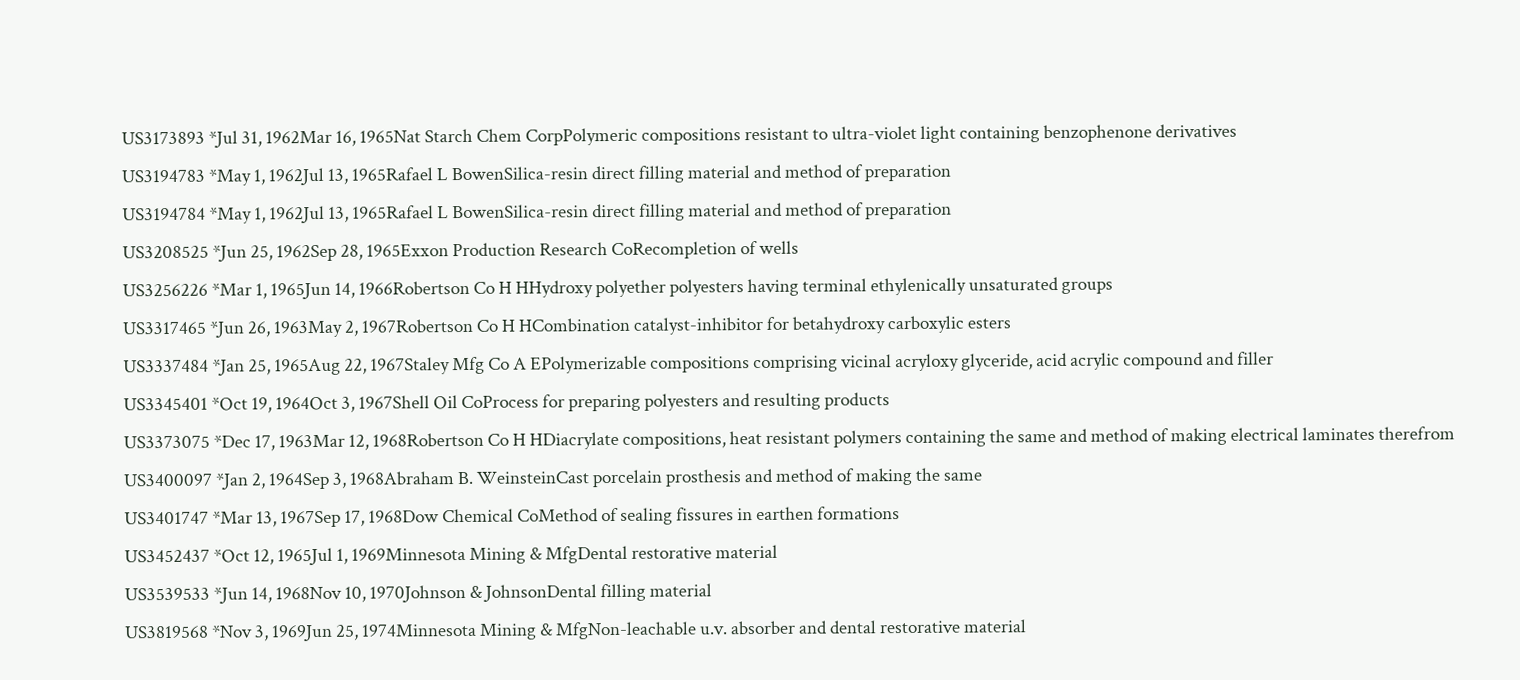US3173893 *Jul 31, 1962Mar 16, 1965Nat Starch Chem CorpPolymeric compositions resistant to ultra-violet light containing benzophenone derivatives
US3194783 *May 1, 1962Jul 13, 1965Rafael L BowenSilica-resin direct filling material and method of preparation
US3194784 *May 1, 1962Jul 13, 1965Rafael L BowenSilica-resin direct filling material and method of preparation
US3208525 *Jun 25, 1962Sep 28, 1965Exxon Production Research CoRecompletion of wells
US3256226 *Mar 1, 1965Jun 14, 1966Robertson Co H HHydroxy polyether polyesters having terminal ethylenically unsaturated groups
US3317465 *Jun 26, 1963May 2, 1967Robertson Co H HCombination catalyst-inhibitor for betahydroxy carboxylic esters
US3337484 *Jan 25, 1965Aug 22, 1967Staley Mfg Co A EPolymerizable compositions comprising vicinal acryloxy glyceride, acid acrylic compound and filler
US3345401 *Oct 19, 1964Oct 3, 1967Shell Oil CoProcess for preparing polyesters and resulting products
US3373075 *Dec 17, 1963Mar 12, 1968Robertson Co H HDiacrylate compositions, heat resistant polymers containing the same and method of making electrical laminates therefrom
US3400097 *Jan 2, 1964Sep 3, 1968Abraham B. WeinsteinCast porcelain prosthesis and method of making the same
US3401747 *Mar 13, 1967Sep 17, 1968Dow Chemical CoMethod of sealing fissures in earthen formations
US3452437 *Oct 12, 1965Jul 1, 1969Minnesota Mining & MfgDental restorative material
US3539533 *Jun 14, 1968Nov 10, 1970Johnson & JohnsonDental filling material
US3819568 *Nov 3, 1969Jun 25, 1974Minnesota Mining & MfgNon-leachable u.v. absorber and dental restorative material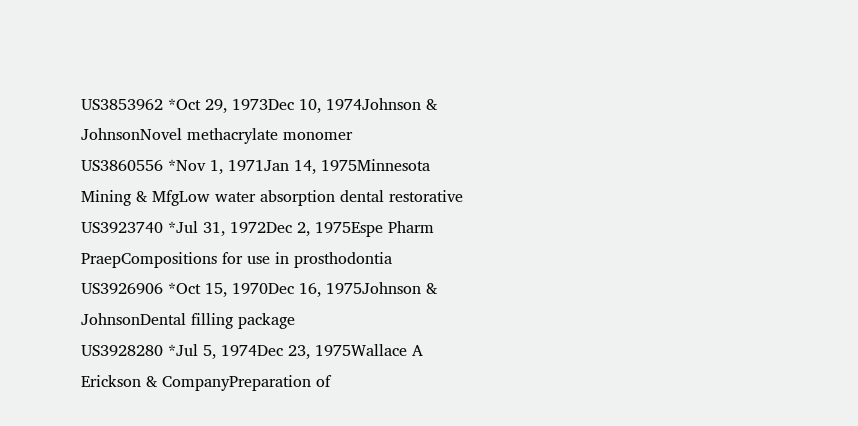US3853962 *Oct 29, 1973Dec 10, 1974Johnson & JohnsonNovel methacrylate monomer
US3860556 *Nov 1, 1971Jan 14, 1975Minnesota Mining & MfgLow water absorption dental restorative
US3923740 *Jul 31, 1972Dec 2, 1975Espe Pharm PraepCompositions for use in prosthodontia
US3926906 *Oct 15, 1970Dec 16, 1975Johnson & JohnsonDental filling package
US3928280 *Jul 5, 1974Dec 23, 1975Wallace A Erickson & CompanyPreparation of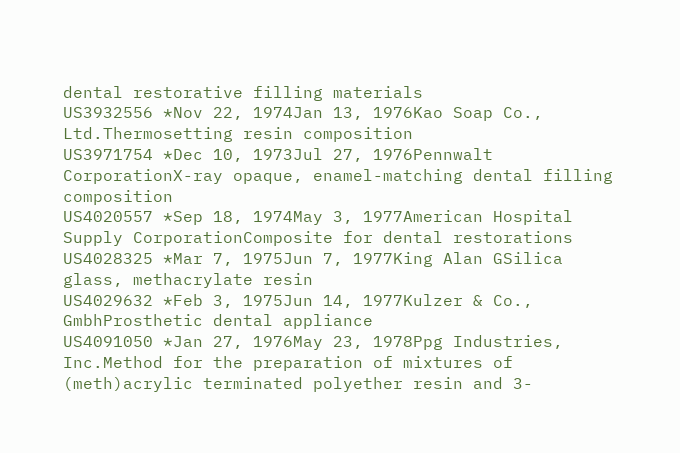dental restorative filling materials
US3932556 *Nov 22, 1974Jan 13, 1976Kao Soap Co., Ltd.Thermosetting resin composition
US3971754 *Dec 10, 1973Jul 27, 1976Pennwalt CorporationX-ray opaque, enamel-matching dental filling composition
US4020557 *Sep 18, 1974May 3, 1977American Hospital Supply CorporationComposite for dental restorations
US4028325 *Mar 7, 1975Jun 7, 1977King Alan GSilica glass, methacrylate resin
US4029632 *Feb 3, 1975Jun 14, 1977Kulzer & Co., GmbhProsthetic dental appliance
US4091050 *Jan 27, 1976May 23, 1978Ppg Industries, Inc.Method for the preparation of mixtures of (meth)acrylic terminated polyether resin and 3-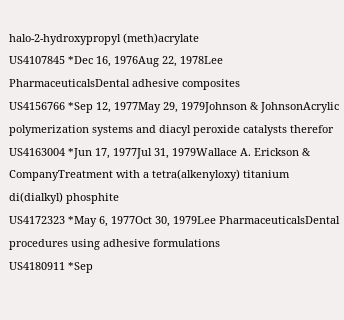halo-2-hydroxypropyl (meth)acrylate
US4107845 *Dec 16, 1976Aug 22, 1978Lee PharmaceuticalsDental adhesive composites
US4156766 *Sep 12, 1977May 29, 1979Johnson & JohnsonAcrylic polymerization systems and diacyl peroxide catalysts therefor
US4163004 *Jun 17, 1977Jul 31, 1979Wallace A. Erickson & CompanyTreatment with a tetra(alkenyloxy) titanium di(dialkyl) phosphite
US4172323 *May 6, 1977Oct 30, 1979Lee PharmaceuticalsDental procedures using adhesive formulations
US4180911 *Sep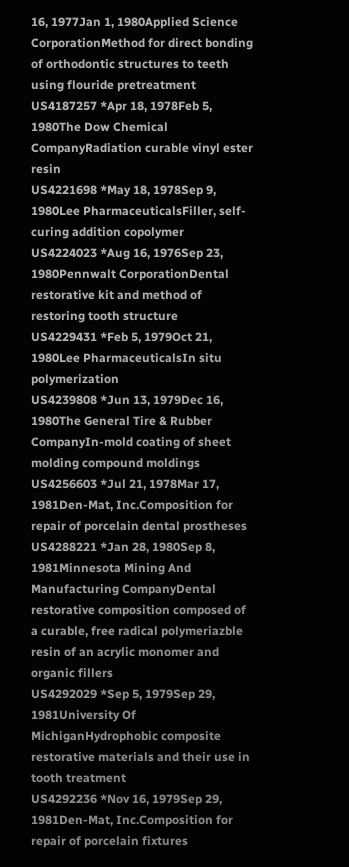16, 1977Jan 1, 1980Applied Science CorporationMethod for direct bonding of orthodontic structures to teeth using flouride pretreatment
US4187257 *Apr 18, 1978Feb 5, 1980The Dow Chemical CompanyRadiation curable vinyl ester resin
US4221698 *May 18, 1978Sep 9, 1980Lee PharmaceuticalsFiller, self-curing addition copolymer
US4224023 *Aug 16, 1976Sep 23, 1980Pennwalt CorporationDental restorative kit and method of restoring tooth structure
US4229431 *Feb 5, 1979Oct 21, 1980Lee PharmaceuticalsIn situ polymerization
US4239808 *Jun 13, 1979Dec 16, 1980The General Tire & Rubber CompanyIn-mold coating of sheet molding compound moldings
US4256603 *Jul 21, 1978Mar 17, 1981Den-Mat, Inc.Composition for repair of porcelain dental prostheses
US4288221 *Jan 28, 1980Sep 8, 1981Minnesota Mining And Manufacturing CompanyDental restorative composition composed of a curable, free radical polymeriazble resin of an acrylic monomer and organic fillers
US4292029 *Sep 5, 1979Sep 29, 1981University Of MichiganHydrophobic composite restorative materials and their use in tooth treatment
US4292236 *Nov 16, 1979Sep 29, 1981Den-Mat, Inc.Composition for repair of porcelain fixtures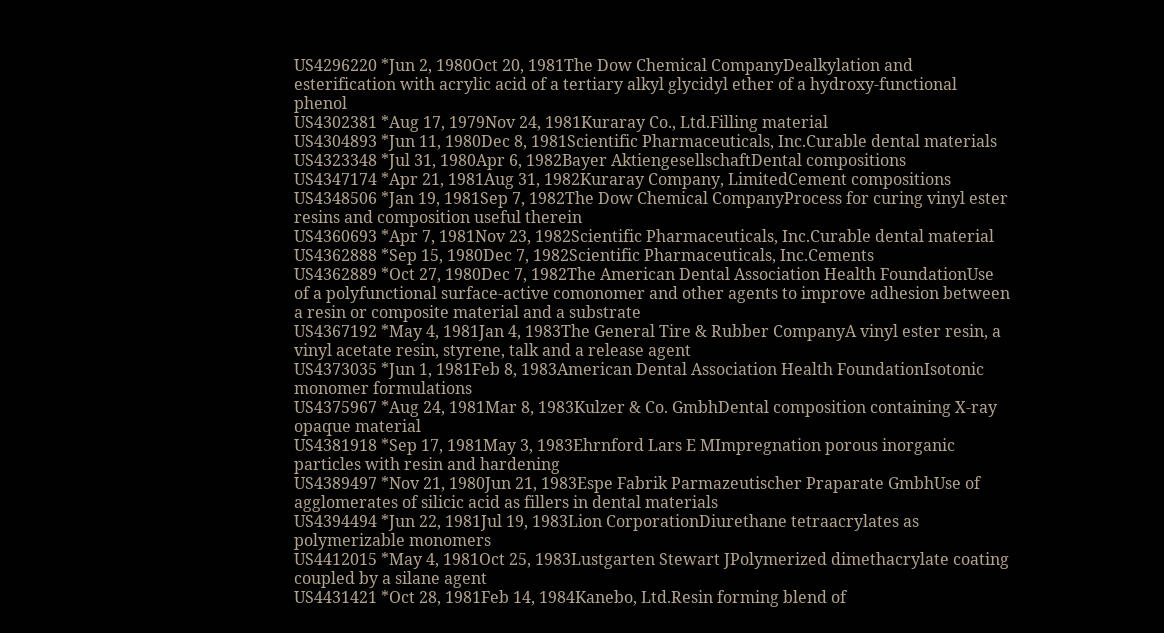US4296220 *Jun 2, 1980Oct 20, 1981The Dow Chemical CompanyDealkylation and esterification with acrylic acid of a tertiary alkyl glycidyl ether of a hydroxy-functional phenol
US4302381 *Aug 17, 1979Nov 24, 1981Kuraray Co., Ltd.Filling material
US4304893 *Jun 11, 1980Dec 8, 1981Scientific Pharmaceuticals, Inc.Curable dental materials
US4323348 *Jul 31, 1980Apr 6, 1982Bayer AktiengesellschaftDental compositions
US4347174 *Apr 21, 1981Aug 31, 1982Kuraray Company, LimitedCement compositions
US4348506 *Jan 19, 1981Sep 7, 1982The Dow Chemical CompanyProcess for curing vinyl ester resins and composition useful therein
US4360693 *Apr 7, 1981Nov 23, 1982Scientific Pharmaceuticals, Inc.Curable dental material
US4362888 *Sep 15, 1980Dec 7, 1982Scientific Pharmaceuticals, Inc.Cements
US4362889 *Oct 27, 1980Dec 7, 1982The American Dental Association Health FoundationUse of a polyfunctional surface-active comonomer and other agents to improve adhesion between a resin or composite material and a substrate
US4367192 *May 4, 1981Jan 4, 1983The General Tire & Rubber CompanyA vinyl ester resin, a vinyl acetate resin, styrene, talk and a release agent
US4373035 *Jun 1, 1981Feb 8, 1983American Dental Association Health FoundationIsotonic monomer formulations
US4375967 *Aug 24, 1981Mar 8, 1983Kulzer & Co. GmbhDental composition containing X-ray opaque material
US4381918 *Sep 17, 1981May 3, 1983Ehrnford Lars E MImpregnation porous inorganic particles with resin and hardening
US4389497 *Nov 21, 1980Jun 21, 1983Espe Fabrik Parmazeutischer Praparate GmbhUse of agglomerates of silicic acid as fillers in dental materials
US4394494 *Jun 22, 1981Jul 19, 1983Lion CorporationDiurethane tetraacrylates as polymerizable monomers
US4412015 *May 4, 1981Oct 25, 1983Lustgarten Stewart JPolymerized dimethacrylate coating coupled by a silane agent
US4431421 *Oct 28, 1981Feb 14, 1984Kanebo, Ltd.Resin forming blend of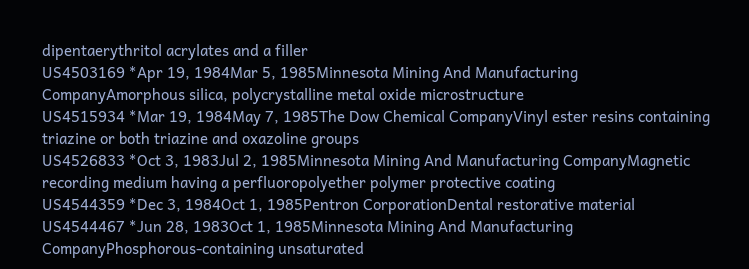dipentaerythritol acrylates and a filler
US4503169 *Apr 19, 1984Mar 5, 1985Minnesota Mining And Manufacturing CompanyAmorphous silica, polycrystalline metal oxide microstructure
US4515934 *Mar 19, 1984May 7, 1985The Dow Chemical CompanyVinyl ester resins containing triazine or both triazine and oxazoline groups
US4526833 *Oct 3, 1983Jul 2, 1985Minnesota Mining And Manufacturing CompanyMagnetic recording medium having a perfluoropolyether polymer protective coating
US4544359 *Dec 3, 1984Oct 1, 1985Pentron CorporationDental restorative material
US4544467 *Jun 28, 1983Oct 1, 1985Minnesota Mining And Manufacturing CompanyPhosphorous-containing unsaturated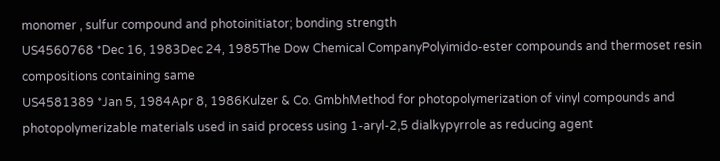monomer , sulfur compound and photoinitiator; bonding strength
US4560768 *Dec 16, 1983Dec 24, 1985The Dow Chemical CompanyPolyimido-ester compounds and thermoset resin compositions containing same
US4581389 *Jan 5, 1984Apr 8, 1986Kulzer & Co. GmbhMethod for photopolymerization of vinyl compounds and photopolymerizable materials used in said process using 1-aryl-2,5 dialkypyrrole as reducing agent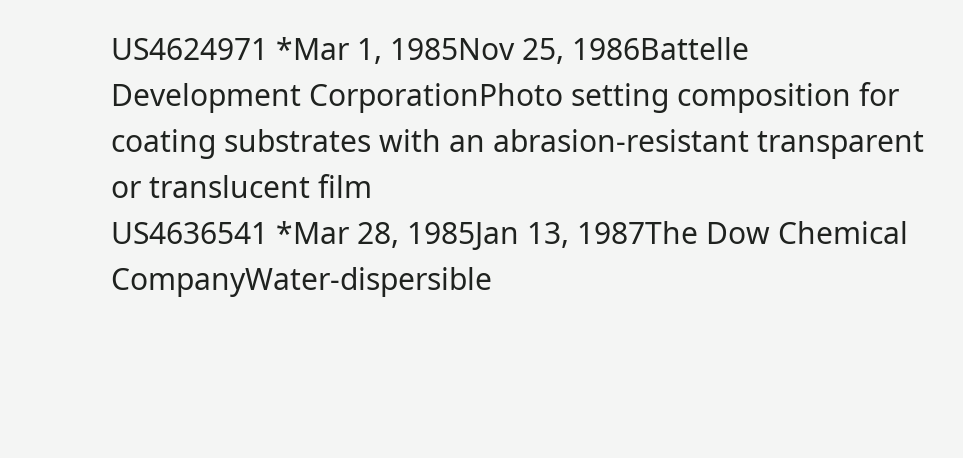US4624971 *Mar 1, 1985Nov 25, 1986Battelle Development CorporationPhoto setting composition for coating substrates with an abrasion-resistant transparent or translucent film
US4636541 *Mar 28, 1985Jan 13, 1987The Dow Chemical CompanyWater-dispersible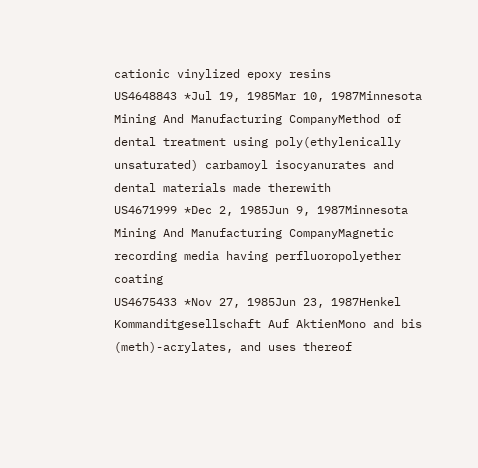cationic vinylized epoxy resins
US4648843 *Jul 19, 1985Mar 10, 1987Minnesota Mining And Manufacturing CompanyMethod of dental treatment using poly(ethylenically unsaturated) carbamoyl isocyanurates and dental materials made therewith
US4671999 *Dec 2, 1985Jun 9, 1987Minnesota Mining And Manufacturing CompanyMagnetic recording media having perfluoropolyether coating
US4675433 *Nov 27, 1985Jun 23, 1987Henkel Kommanditgesellschaft Auf AktienMono and bis (meth)-acrylates, and uses thereof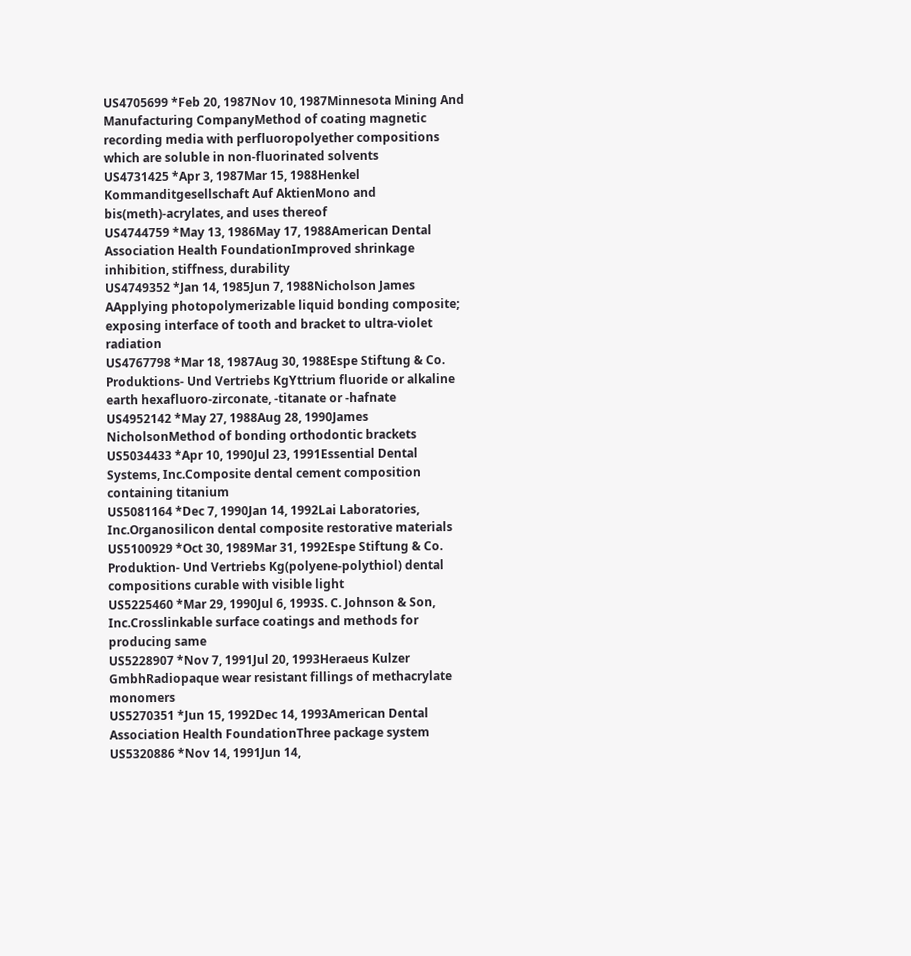US4705699 *Feb 20, 1987Nov 10, 1987Minnesota Mining And Manufacturing CompanyMethod of coating magnetic recording media with perfluoropolyether compositions which are soluble in non-fluorinated solvents
US4731425 *Apr 3, 1987Mar 15, 1988Henkel Kommanditgesellschaft Auf AktienMono and bis(meth)-acrylates, and uses thereof
US4744759 *May 13, 1986May 17, 1988American Dental Association Health FoundationImproved shrinkage inhibition, stiffness, durability
US4749352 *Jan 14, 1985Jun 7, 1988Nicholson James AApplying photopolymerizable liquid bonding composite; exposing interface of tooth and bracket to ultra-violet radiation
US4767798 *Mar 18, 1987Aug 30, 1988Espe Stiftung & Co. Produktions- Und Vertriebs KgYttrium fluoride or alkaline earth hexafluoro-zirconate, -titanate or -hafnate
US4952142 *May 27, 1988Aug 28, 1990James NicholsonMethod of bonding orthodontic brackets
US5034433 *Apr 10, 1990Jul 23, 1991Essential Dental Systems, Inc.Composite dental cement composition containing titanium
US5081164 *Dec 7, 1990Jan 14, 1992Lai Laboratories, Inc.Organosilicon dental composite restorative materials
US5100929 *Oct 30, 1989Mar 31, 1992Espe Stiftung & Co. Produktion- Und Vertriebs Kg(polyene-polythiol) dental compositions curable with visible light
US5225460 *Mar 29, 1990Jul 6, 1993S. C. Johnson & Son, Inc.Crosslinkable surface coatings and methods for producing same
US5228907 *Nov 7, 1991Jul 20, 1993Heraeus Kulzer GmbhRadiopaque wear resistant fillings of methacrylate monomers
US5270351 *Jun 15, 1992Dec 14, 1993American Dental Association Health FoundationThree package system
US5320886 *Nov 14, 1991Jun 14,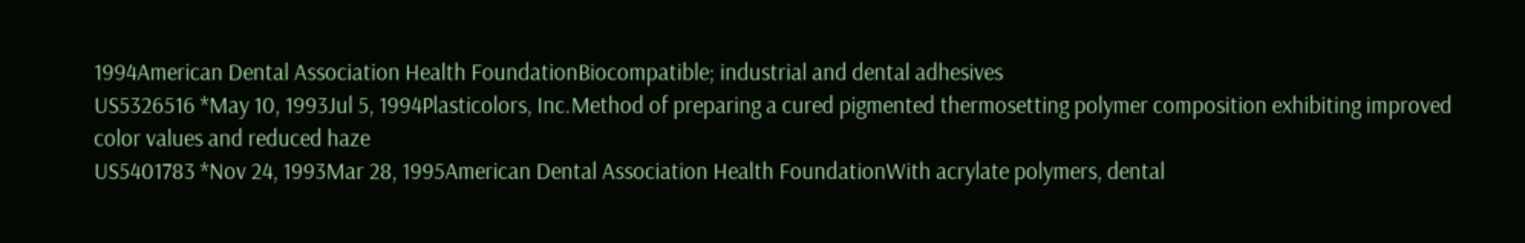1994American Dental Association Health FoundationBiocompatible; industrial and dental adhesives
US5326516 *May 10, 1993Jul 5, 1994Plasticolors, Inc.Method of preparing a cured pigmented thermosetting polymer composition exhibiting improved color values and reduced haze
US5401783 *Nov 24, 1993Mar 28, 1995American Dental Association Health FoundationWith acrylate polymers, dental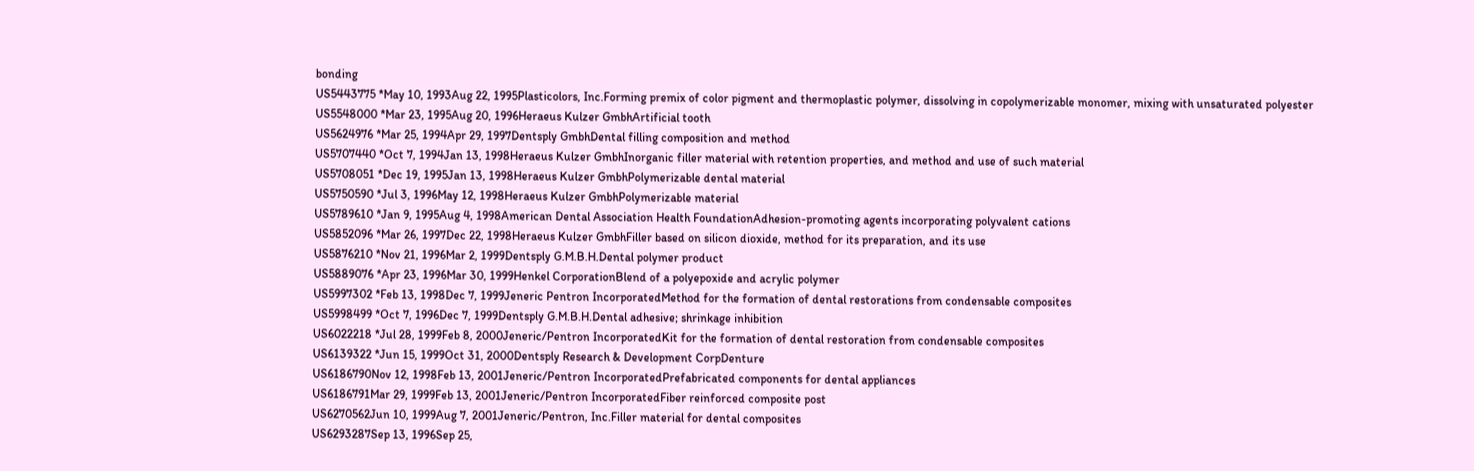bonding
US5443775 *May 10, 1993Aug 22, 1995Plasticolors, Inc.Forming premix of color pigment and thermoplastic polymer, dissolving in copolymerizable monomer, mixing with unsaturated polyester
US5548000 *Mar 23, 1995Aug 20, 1996Heraeus Kulzer GmbhArtificial tooth
US5624976 *Mar 25, 1994Apr 29, 1997Dentsply GmbhDental filling composition and method
US5707440 *Oct 7, 1994Jan 13, 1998Heraeus Kulzer GmbhInorganic filler material with retention properties, and method and use of such material
US5708051 *Dec 19, 1995Jan 13, 1998Heraeus Kulzer GmbhPolymerizable dental material
US5750590 *Jul 3, 1996May 12, 1998Heraeus Kulzer GmbhPolymerizable material
US5789610 *Jan 9, 1995Aug 4, 1998American Dental Association Health FoundationAdhesion-promoting agents incorporating polyvalent cations
US5852096 *Mar 26, 1997Dec 22, 1998Heraeus Kulzer GmbhFiller based on silicon dioxide, method for its preparation, and its use
US5876210 *Nov 21, 1996Mar 2, 1999Dentsply G.M.B.H.Dental polymer product
US5889076 *Apr 23, 1996Mar 30, 1999Henkel CorporationBlend of a polyepoxide and acrylic polymer
US5997302 *Feb 13, 1998Dec 7, 1999Jeneric Pentron IncorporatedMethod for the formation of dental restorations from condensable composites
US5998499 *Oct 7, 1996Dec 7, 1999Dentsply G.M.B.H.Dental adhesive; shrinkage inhibition
US6022218 *Jul 28, 1999Feb 8, 2000Jeneric/Pentron IncorporatedKit for the formation of dental restoration from condensable composites
US6139322 *Jun 15, 1999Oct 31, 2000Dentsply Research & Development CorpDenture
US6186790Nov 12, 1998Feb 13, 2001Jeneric/Pentron IncorporatedPrefabricated components for dental appliances
US6186791Mar 29, 1999Feb 13, 2001Jeneric/Pentron IncorporatedFiber reinforced composite post
US6270562Jun 10, 1999Aug 7, 2001Jeneric/Pentron, Inc.Filler material for dental composites
US6293287Sep 13, 1996Sep 25,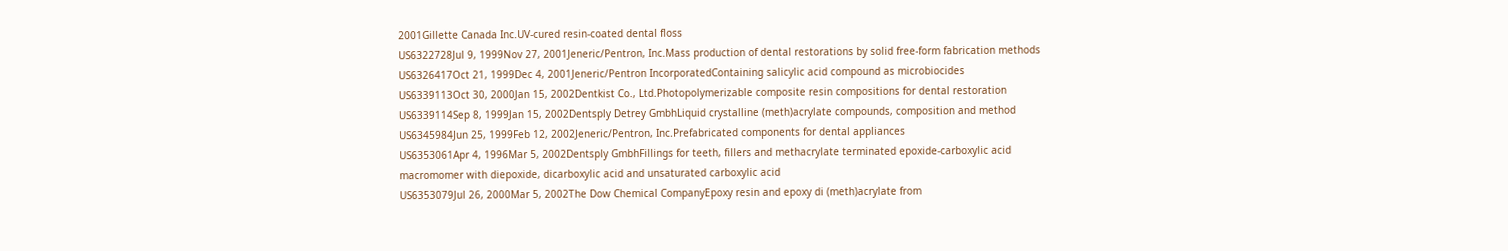2001Gillette Canada Inc.UV-cured resin-coated dental floss
US6322728Jul 9, 1999Nov 27, 2001Jeneric/Pentron, Inc.Mass production of dental restorations by solid free-form fabrication methods
US6326417Oct 21, 1999Dec 4, 2001Jeneric/Pentron IncorporatedContaining salicylic acid compound as microbiocides
US6339113Oct 30, 2000Jan 15, 2002Dentkist Co., Ltd.Photopolymerizable composite resin compositions for dental restoration
US6339114Sep 8, 1999Jan 15, 2002Dentsply Detrey GmbhLiquid crystalline (meth)acrylate compounds, composition and method
US6345984Jun 25, 1999Feb 12, 2002Jeneric/Pentron, Inc.Prefabricated components for dental appliances
US6353061Apr 4, 1996Mar 5, 2002Dentsply GmbhFillings for teeth, fillers and methacrylate terminated epoxide-carboxylic acid macromomer with diepoxide, dicarboxylic acid and unsaturated carboxylic acid
US6353079Jul 26, 2000Mar 5, 2002The Dow Chemical CompanyEpoxy resin and epoxy di (meth)acrylate from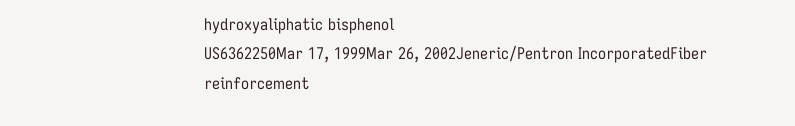hydroxyaliphatic bisphenol
US6362250Mar 17, 1999Mar 26, 2002Jeneric/Pentron IncorporatedFiber reinforcement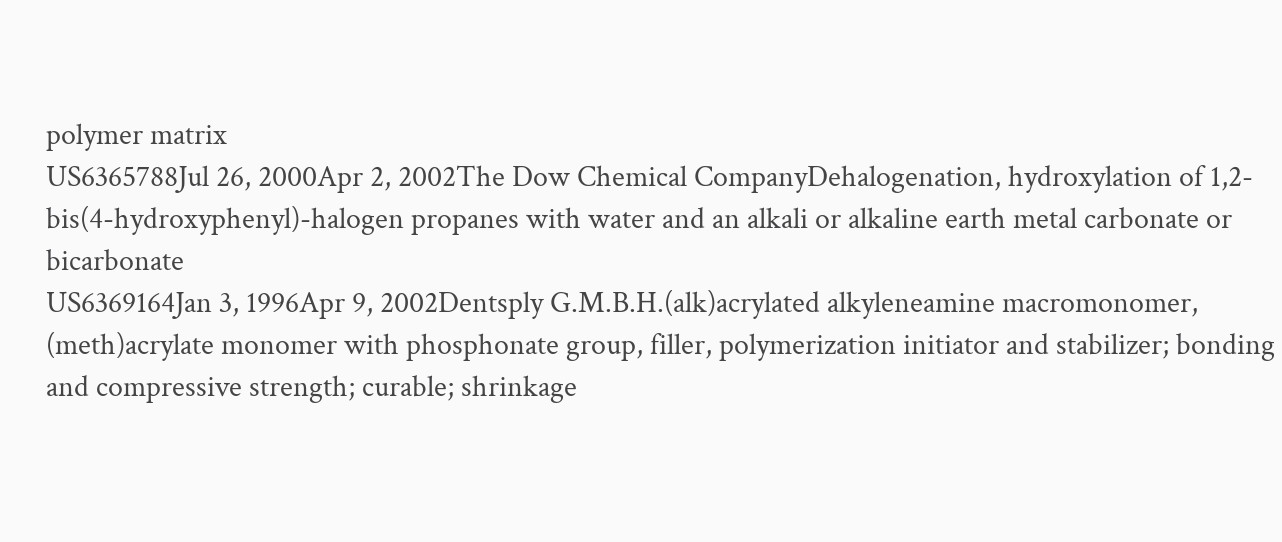polymer matrix
US6365788Jul 26, 2000Apr 2, 2002The Dow Chemical CompanyDehalogenation, hydroxylation of 1,2-bis(4-hydroxyphenyl)-halogen propanes with water and an alkali or alkaline earth metal carbonate or bicarbonate
US6369164Jan 3, 1996Apr 9, 2002Dentsply G.M.B.H.(alk)acrylated alkyleneamine macromonomer, (meth)acrylate monomer with phosphonate group, filler, polymerization initiator and stabilizer; bonding and compressive strength; curable; shrinkage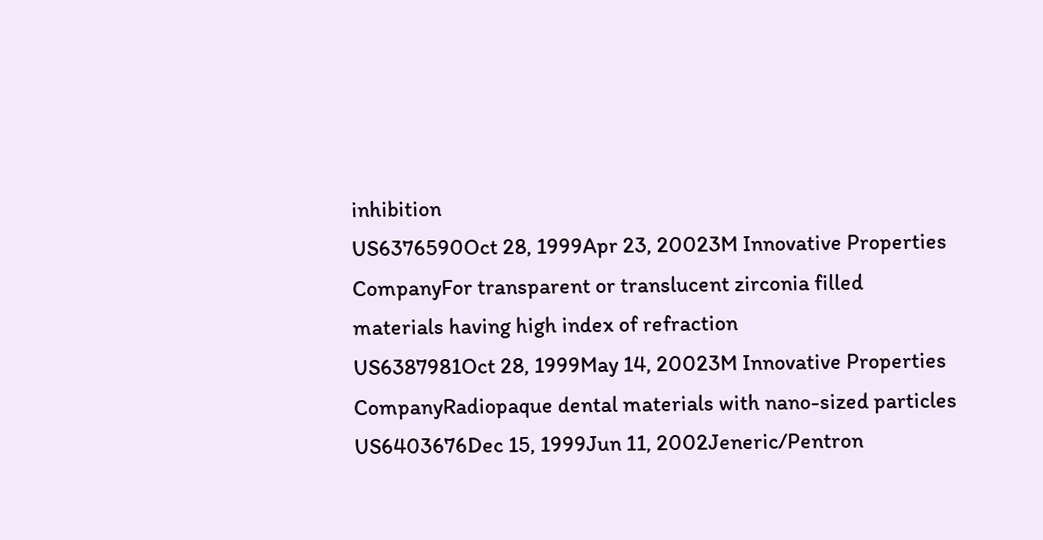inhibition
US6376590Oct 28, 1999Apr 23, 20023M Innovative Properties CompanyFor transparent or translucent zirconia filled materials having high index of refraction
US6387981Oct 28, 1999May 14, 20023M Innovative Properties CompanyRadiopaque dental materials with nano-sized particles
US6403676Dec 15, 1999Jun 11, 2002Jeneric/Pentron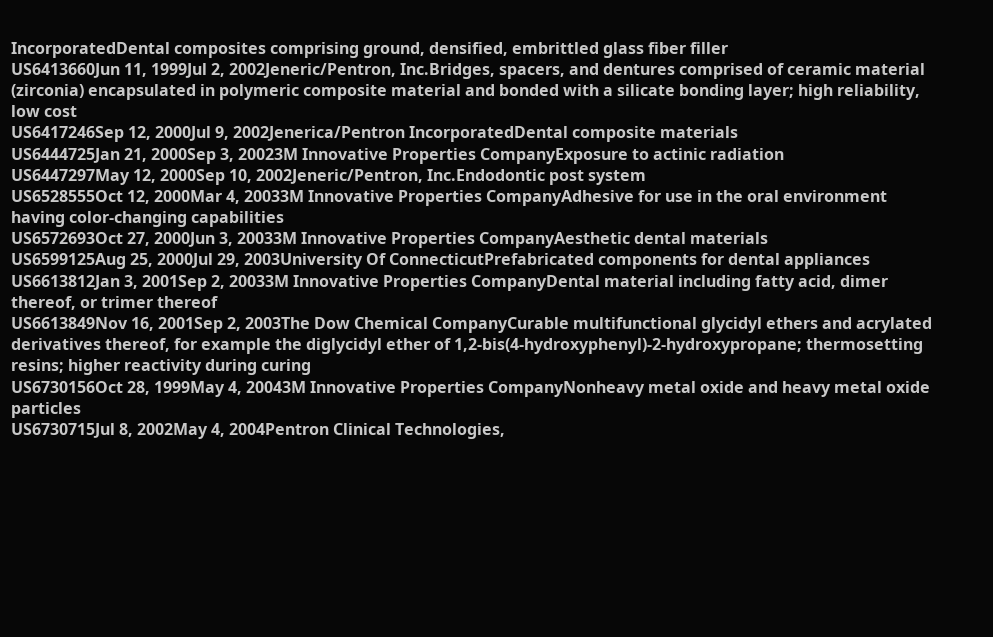IncorporatedDental composites comprising ground, densified, embrittled glass fiber filler
US6413660Jun 11, 1999Jul 2, 2002Jeneric/Pentron, Inc.Bridges, spacers, and dentures comprised of ceramic material (zirconia) encapsulated in polymeric composite material and bonded with a silicate bonding layer; high reliability, low cost
US6417246Sep 12, 2000Jul 9, 2002Jenerica/Pentron IncorporatedDental composite materials
US6444725Jan 21, 2000Sep 3, 20023M Innovative Properties CompanyExposure to actinic radiation
US6447297May 12, 2000Sep 10, 2002Jeneric/Pentron, Inc.Endodontic post system
US6528555Oct 12, 2000Mar 4, 20033M Innovative Properties CompanyAdhesive for use in the oral environment having color-changing capabilities
US6572693Oct 27, 2000Jun 3, 20033M Innovative Properties CompanyAesthetic dental materials
US6599125Aug 25, 2000Jul 29, 2003University Of ConnecticutPrefabricated components for dental appliances
US6613812Jan 3, 2001Sep 2, 20033M Innovative Properties CompanyDental material including fatty acid, dimer thereof, or trimer thereof
US6613849Nov 16, 2001Sep 2, 2003The Dow Chemical CompanyCurable multifunctional glycidyl ethers and acrylated derivatives thereof, for example the diglycidyl ether of 1,2-bis(4-hydroxyphenyl)-2-hydroxypropane; thermosetting resins; higher reactivity during curing
US6730156Oct 28, 1999May 4, 20043M Innovative Properties CompanyNonheavy metal oxide and heavy metal oxide particles
US6730715Jul 8, 2002May 4, 2004Pentron Clinical Technologies,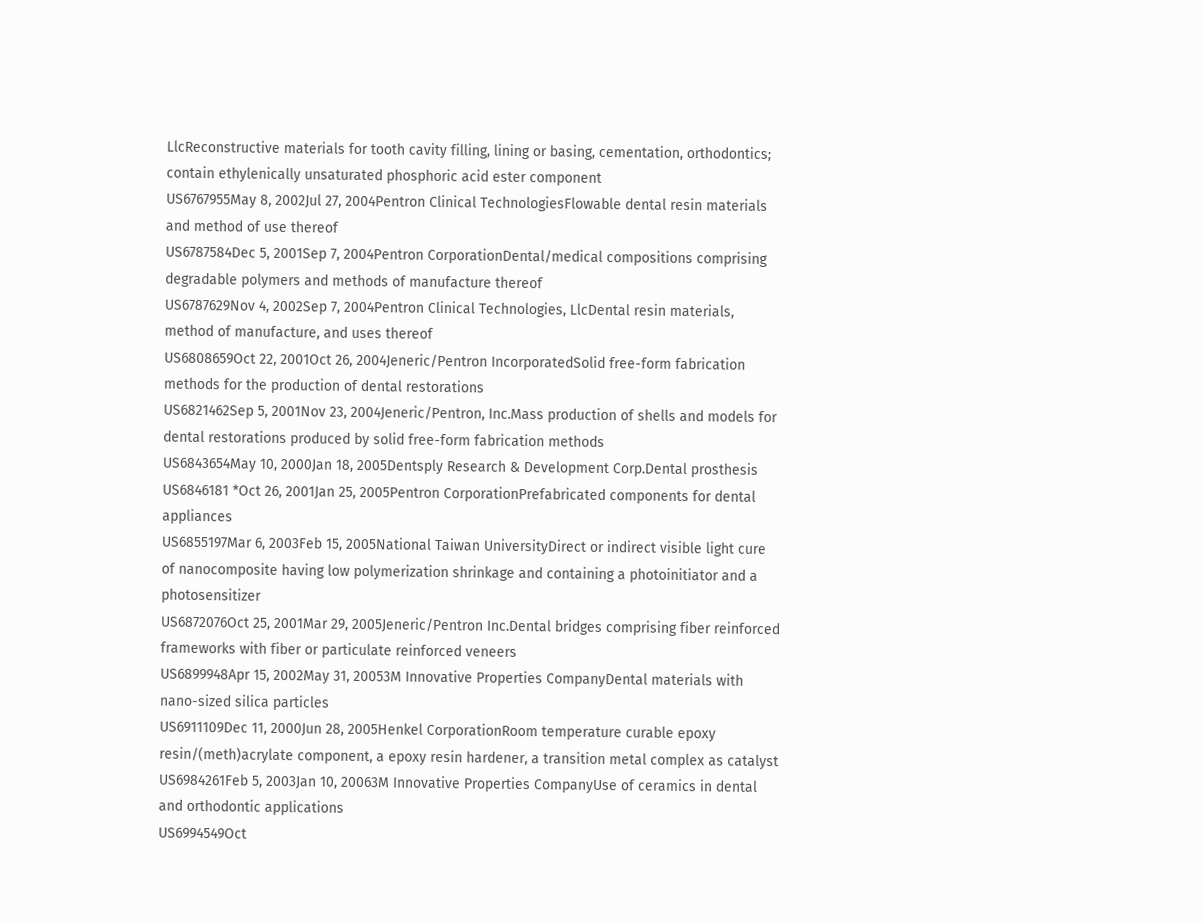LlcReconstructive materials for tooth cavity filling, lining or basing, cementation, orthodontics; contain ethylenically unsaturated phosphoric acid ester component
US6767955May 8, 2002Jul 27, 2004Pentron Clinical TechnologiesFlowable dental resin materials and method of use thereof
US6787584Dec 5, 2001Sep 7, 2004Pentron CorporationDental/medical compositions comprising degradable polymers and methods of manufacture thereof
US6787629Nov 4, 2002Sep 7, 2004Pentron Clinical Technologies, LlcDental resin materials, method of manufacture, and uses thereof
US6808659Oct 22, 2001Oct 26, 2004Jeneric/Pentron IncorporatedSolid free-form fabrication methods for the production of dental restorations
US6821462Sep 5, 2001Nov 23, 2004Jeneric/Pentron, Inc.Mass production of shells and models for dental restorations produced by solid free-form fabrication methods
US6843654May 10, 2000Jan 18, 2005Dentsply Research & Development Corp.Dental prosthesis
US6846181 *Oct 26, 2001Jan 25, 2005Pentron CorporationPrefabricated components for dental appliances
US6855197Mar 6, 2003Feb 15, 2005National Taiwan UniversityDirect or indirect visible light cure of nanocomposite having low polymerization shrinkage and containing a photoinitiator and a photosensitizer
US6872076Oct 25, 2001Mar 29, 2005Jeneric/Pentron Inc.Dental bridges comprising fiber reinforced frameworks with fiber or particulate reinforced veneers
US6899948Apr 15, 2002May 31, 20053M Innovative Properties CompanyDental materials with nano-sized silica particles
US6911109Dec 11, 2000Jun 28, 2005Henkel CorporationRoom temperature curable epoxy resin/(meth)acrylate component, a epoxy resin hardener, a transition metal complex as catalyst
US6984261Feb 5, 2003Jan 10, 20063M Innovative Properties CompanyUse of ceramics in dental and orthodontic applications
US6994549Oct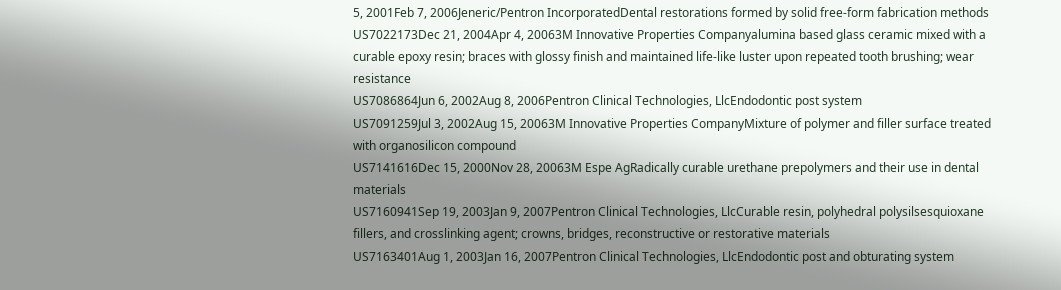5, 2001Feb 7, 2006Jeneric/Pentron IncorporatedDental restorations formed by solid free-form fabrication methods
US7022173Dec 21, 2004Apr 4, 20063M Innovative Properties Companyalumina based glass ceramic mixed with a curable epoxy resin; braces with glossy finish and maintained life-like luster upon repeated tooth brushing; wear resistance
US7086864Jun 6, 2002Aug 8, 2006Pentron Clinical Technologies, LlcEndodontic post system
US7091259Jul 3, 2002Aug 15, 20063M Innovative Properties CompanyMixture of polymer and filler surface treated with organosilicon compound
US7141616Dec 15, 2000Nov 28, 20063M Espe AgRadically curable urethane prepolymers and their use in dental materials
US7160941Sep 19, 2003Jan 9, 2007Pentron Clinical Technologies, LlcCurable resin, polyhedral polysilsesquioxane fillers, and crosslinking agent; crowns, bridges, reconstructive or restorative materials
US7163401Aug 1, 2003Jan 16, 2007Pentron Clinical Technologies, LlcEndodontic post and obturating system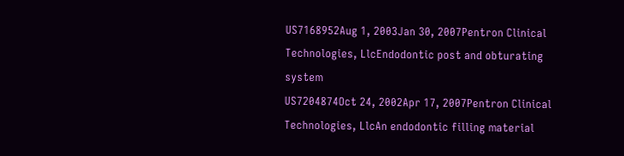US7168952Aug 1, 2003Jan 30, 2007Pentron Clinical Technologies, LlcEndodontic post and obturating system
US7204874Oct 24, 2002Apr 17, 2007Pentron Clinical Technologies, LlcAn endodontic filling material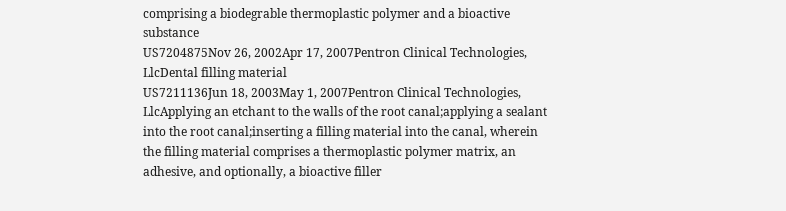comprising a biodegrable thermoplastic polymer and a bioactive substance
US7204875Nov 26, 2002Apr 17, 2007Pentron Clinical Technologies, LlcDental filling material
US7211136Jun 18, 2003May 1, 2007Pentron Clinical Technologies, LlcApplying an etchant to the walls of the root canal;applying a sealant into the root canal;inserting a filling material into the canal, wherein the filling material comprises a thermoplastic polymer matrix, an adhesive, and optionally, a bioactive filler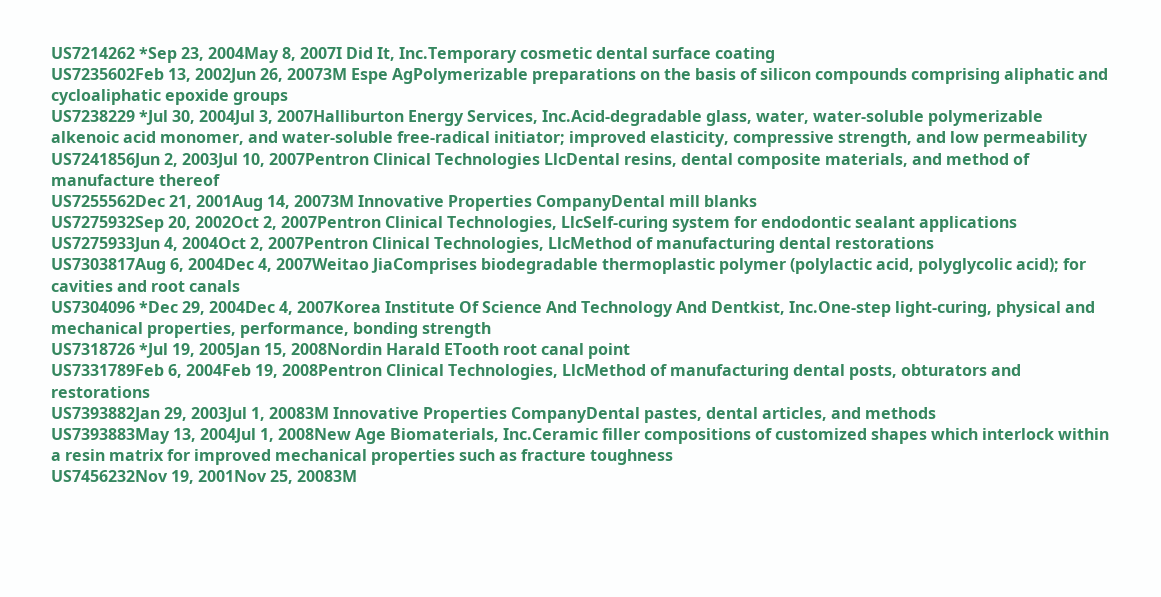US7214262 *Sep 23, 2004May 8, 2007I Did It, Inc.Temporary cosmetic dental surface coating
US7235602Feb 13, 2002Jun 26, 20073M Espe AgPolymerizable preparations on the basis of silicon compounds comprising aliphatic and cycloaliphatic epoxide groups
US7238229 *Jul 30, 2004Jul 3, 2007Halliburton Energy Services, Inc.Acid-degradable glass, water, water-soluble polymerizable alkenoic acid monomer, and water-soluble free-radical initiator; improved elasticity, compressive strength, and low permeability
US7241856Jun 2, 2003Jul 10, 2007Pentron Clinical Technologies LlcDental resins, dental composite materials, and method of manufacture thereof
US7255562Dec 21, 2001Aug 14, 20073M Innovative Properties CompanyDental mill blanks
US7275932Sep 20, 2002Oct 2, 2007Pentron Clinical Technologies, LlcSelf-curing system for endodontic sealant applications
US7275933Jun 4, 2004Oct 2, 2007Pentron Clinical Technologies, LlcMethod of manufacturing dental restorations
US7303817Aug 6, 2004Dec 4, 2007Weitao JiaComprises biodegradable thermoplastic polymer (polylactic acid, polyglycolic acid); for cavities and root canals
US7304096 *Dec 29, 2004Dec 4, 2007Korea Institute Of Science And Technology And Dentkist, Inc.One-step light-curing, physical and mechanical properties, performance, bonding strength
US7318726 *Jul 19, 2005Jan 15, 2008Nordin Harald ETooth root canal point
US7331789Feb 6, 2004Feb 19, 2008Pentron Clinical Technologies, LlcMethod of manufacturing dental posts, obturators and restorations
US7393882Jan 29, 2003Jul 1, 20083M Innovative Properties CompanyDental pastes, dental articles, and methods
US7393883May 13, 2004Jul 1, 2008New Age Biomaterials, Inc.Ceramic filler compositions of customized shapes which interlock within a resin matrix for improved mechanical properties such as fracture toughness
US7456232Nov 19, 2001Nov 25, 20083M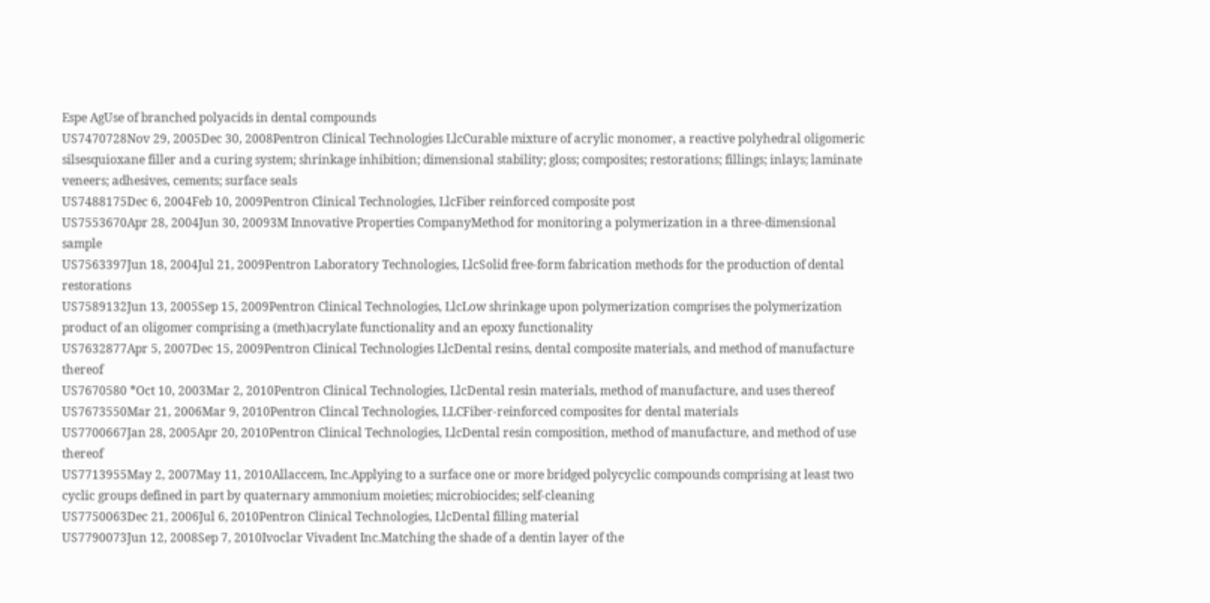Espe AgUse of branched polyacids in dental compounds
US7470728Nov 29, 2005Dec 30, 2008Pentron Clinical Technologies LlcCurable mixture of acrylic monomer, a reactive polyhedral oligomeric silsesquioxane filler and a curing system; shrinkage inhibition; dimensional stability; gloss; composites; restorations; fillings; inlays; laminate veneers; adhesives, cements; surface seals
US7488175Dec 6, 2004Feb 10, 2009Pentron Clinical Technologies, LlcFiber reinforced composite post
US7553670Apr 28, 2004Jun 30, 20093M Innovative Properties CompanyMethod for monitoring a polymerization in a three-dimensional sample
US7563397Jun 18, 2004Jul 21, 2009Pentron Laboratory Technologies, LlcSolid free-form fabrication methods for the production of dental restorations
US7589132Jun 13, 2005Sep 15, 2009Pentron Clinical Technologies, LlcLow shrinkage upon polymerization comprises the polymerization product of an oligomer comprising a (meth)acrylate functionality and an epoxy functionality
US7632877Apr 5, 2007Dec 15, 2009Pentron Clinical Technologies LlcDental resins, dental composite materials, and method of manufacture thereof
US7670580 *Oct 10, 2003Mar 2, 2010Pentron Clinical Technologies, LlcDental resin materials, method of manufacture, and uses thereof
US7673550Mar 21, 2006Mar 9, 2010Pentron Clincal Technologies, LLCFiber-reinforced composites for dental materials
US7700667Jan 28, 2005Apr 20, 2010Pentron Clinical Technologies, LlcDental resin composition, method of manufacture, and method of use thereof
US7713955May 2, 2007May 11, 2010Allaccem, Inc.Applying to a surface one or more bridged polycyclic compounds comprising at least two cyclic groups defined in part by quaternary ammonium moieties; microbiocides; self-cleaning
US7750063Dec 21, 2006Jul 6, 2010Pentron Clinical Technologies, LlcDental filling material
US7790073Jun 12, 2008Sep 7, 2010Ivoclar Vivadent Inc.Matching the shade of a dentin layer of the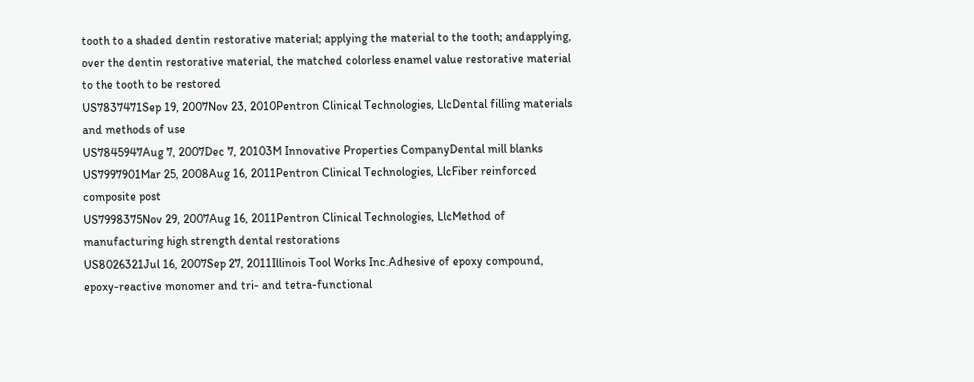tooth to a shaded dentin restorative material; applying the material to the tooth; andapplying, over the dentin restorative material, the matched colorless enamel value restorative material to the tooth to be restored
US7837471Sep 19, 2007Nov 23, 2010Pentron Clinical Technologies, LlcDental filling materials and methods of use
US7845947Aug 7, 2007Dec 7, 20103M Innovative Properties CompanyDental mill blanks
US7997901Mar 25, 2008Aug 16, 2011Pentron Clinical Technologies, LlcFiber reinforced composite post
US7998375Nov 29, 2007Aug 16, 2011Pentron Clinical Technologies, LlcMethod of manufacturing high strength dental restorations
US8026321Jul 16, 2007Sep 27, 2011Illinois Tool Works Inc.Adhesive of epoxy compound, epoxy-reactive monomer and tri- and tetra-functional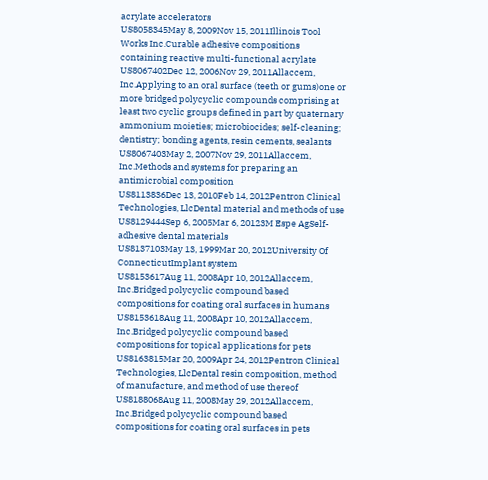acrylate accelerators
US8058345May 8, 2009Nov 15, 2011Illinois Tool Works Inc.Curable adhesive compositions containing reactive multi-functional acrylate
US8067402Dec 12, 2006Nov 29, 2011Allaccem, Inc.Applying to an oral surface (teeth or gums)one or more bridged polycyclic compounds comprising at least two cyclic groups defined in part by quaternary ammonium moieties; microbiocides; self-cleaning; dentistry; bonding agents, resin cements, sealants
US8067403May 2, 2007Nov 29, 2011Allaccem, Inc.Methods and systems for preparing an antimicrobial composition
US8113836Dec 13, 2010Feb 14, 2012Pentron Clinical Technologies, LlcDental material and methods of use
US8129444Sep 6, 2005Mar 6, 20123M Espe AgSelf-adhesive dental materials
US8137103May 13, 1999Mar 20, 2012University Of ConnecticutImplant system
US8153617Aug 11, 2008Apr 10, 2012Allaccem, Inc.Bridged polycyclic compound based compositions for coating oral surfaces in humans
US8153618Aug 11, 2008Apr 10, 2012Allaccem, Inc.Bridged polycyclic compound based compositions for topical applications for pets
US8163815Mar 20, 2009Apr 24, 2012Pentron Clinical Technologies, LlcDental resin composition, method of manufacture, and method of use thereof
US8188068Aug 11, 2008May 29, 2012Allaccem, Inc.Bridged polycyclic compound based compositions for coating oral surfaces in pets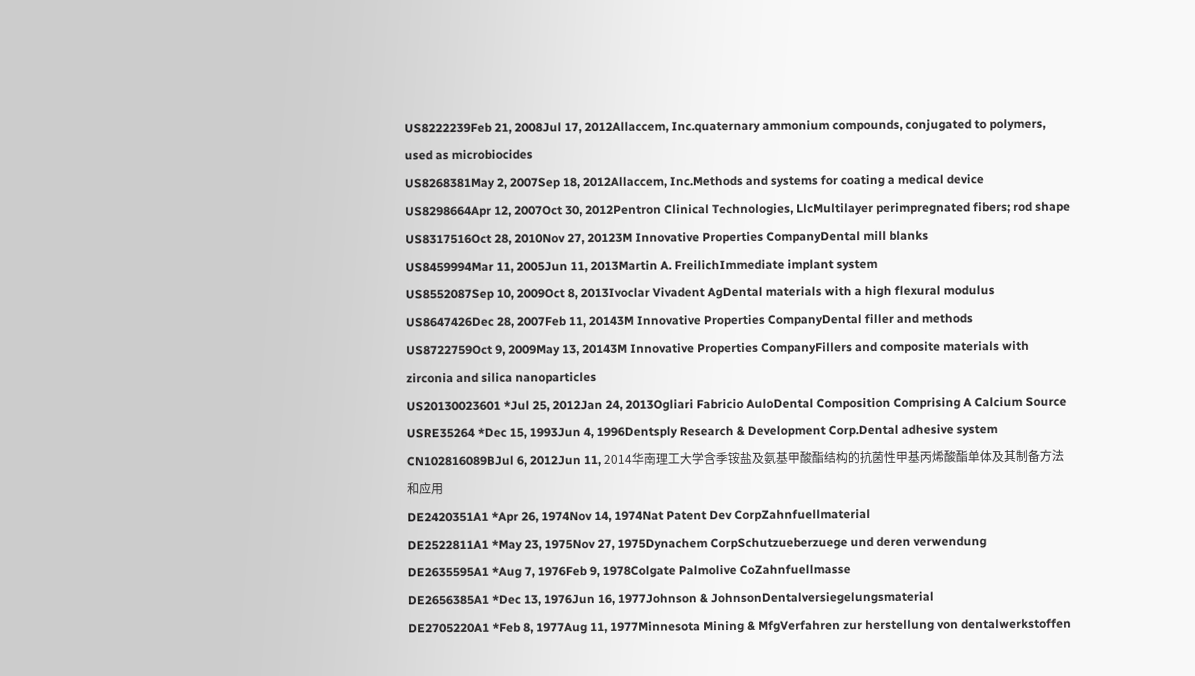US8222239Feb 21, 2008Jul 17, 2012Allaccem, Inc.quaternary ammonium compounds, conjugated to polymers, used as microbiocides
US8268381May 2, 2007Sep 18, 2012Allaccem, Inc.Methods and systems for coating a medical device
US8298664Apr 12, 2007Oct 30, 2012Pentron Clinical Technologies, LlcMultilayer perimpregnated fibers; rod shape
US8317516Oct 28, 2010Nov 27, 20123M Innovative Properties CompanyDental mill blanks
US8459994Mar 11, 2005Jun 11, 2013Martin A. FreilichImmediate implant system
US8552087Sep 10, 2009Oct 8, 2013Ivoclar Vivadent AgDental materials with a high flexural modulus
US8647426Dec 28, 2007Feb 11, 20143M Innovative Properties CompanyDental filler and methods
US8722759Oct 9, 2009May 13, 20143M Innovative Properties CompanyFillers and composite materials with zirconia and silica nanoparticles
US20130023601 *Jul 25, 2012Jan 24, 2013Ogliari Fabricio AuloDental Composition Comprising A Calcium Source
USRE35264 *Dec 15, 1993Jun 4, 1996Dentsply Research & Development Corp.Dental adhesive system
CN102816089BJul 6, 2012Jun 11, 2014华南理工大学含季铵盐及氨基甲酸酯结构的抗菌性甲基丙烯酸酯单体及其制备方法和应用
DE2420351A1 *Apr 26, 1974Nov 14, 1974Nat Patent Dev CorpZahnfuellmaterial
DE2522811A1 *May 23, 1975Nov 27, 1975Dynachem CorpSchutzueberzuege und deren verwendung
DE2635595A1 *Aug 7, 1976Feb 9, 1978Colgate Palmolive CoZahnfuellmasse
DE2656385A1 *Dec 13, 1976Jun 16, 1977Johnson & JohnsonDentalversiegelungsmaterial
DE2705220A1 *Feb 8, 1977Aug 11, 1977Minnesota Mining & MfgVerfahren zur herstellung von dentalwerkstoffen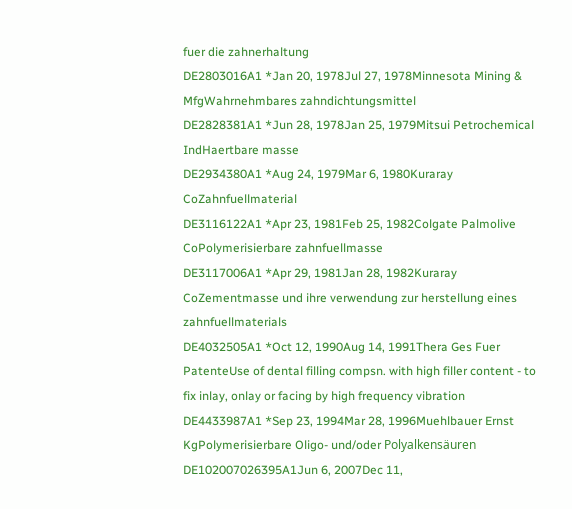fuer die zahnerhaltung
DE2803016A1 *Jan 20, 1978Jul 27, 1978Minnesota Mining & MfgWahrnehmbares zahndichtungsmittel
DE2828381A1 *Jun 28, 1978Jan 25, 1979Mitsui Petrochemical IndHaertbare masse
DE2934380A1 *Aug 24, 1979Mar 6, 1980Kuraray CoZahnfuellmaterial
DE3116122A1 *Apr 23, 1981Feb 25, 1982Colgate Palmolive CoPolymerisierbare zahnfuellmasse
DE3117006A1 *Apr 29, 1981Jan 28, 1982Kuraray CoZementmasse und ihre verwendung zur herstellung eines zahnfuellmaterials
DE4032505A1 *Oct 12, 1990Aug 14, 1991Thera Ges Fuer PatenteUse of dental filling compsn. with high filler content - to fix inlay, onlay or facing by high frequency vibration
DE4433987A1 *Sep 23, 1994Mar 28, 1996Muehlbauer Ernst KgPolymerisierbare Oligo- und/oder Polyalkensäuren
DE102007026395A1Jun 6, 2007Dec 11,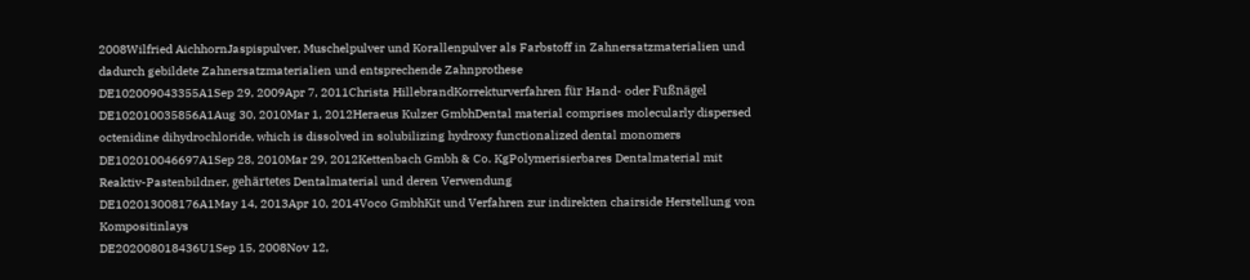2008Wilfried AichhornJaspispulver, Muschelpulver und Korallenpulver als Farbstoff in Zahnersatzmaterialien und dadurch gebildete Zahnersatzmaterialien und entsprechende Zahnprothese
DE102009043355A1Sep 29, 2009Apr 7, 2011Christa HillebrandKorrekturverfahren für Hand- oder Fußnägel
DE102010035856A1Aug 30, 2010Mar 1, 2012Heraeus Kulzer GmbhDental material comprises molecularly dispersed octenidine dihydrochloride, which is dissolved in solubilizing hydroxy functionalized dental monomers
DE102010046697A1Sep 28, 2010Mar 29, 2012Kettenbach Gmbh & Co. KgPolymerisierbares Dentalmaterial mit Reaktiv-Pastenbildner, gehärtetes Dentalmaterial und deren Verwendung
DE102013008176A1May 14, 2013Apr 10, 2014Voco GmbhKit und Verfahren zur indirekten chairside Herstellung von Kompositinlays
DE202008018436U1Sep 15, 2008Nov 12,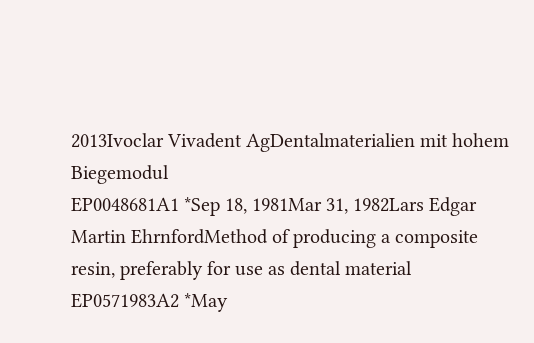2013Ivoclar Vivadent AgDentalmaterialien mit hohem Biegemodul
EP0048681A1 *Sep 18, 1981Mar 31, 1982Lars Edgar Martin EhrnfordMethod of producing a composite resin, preferably for use as dental material
EP0571983A2 *May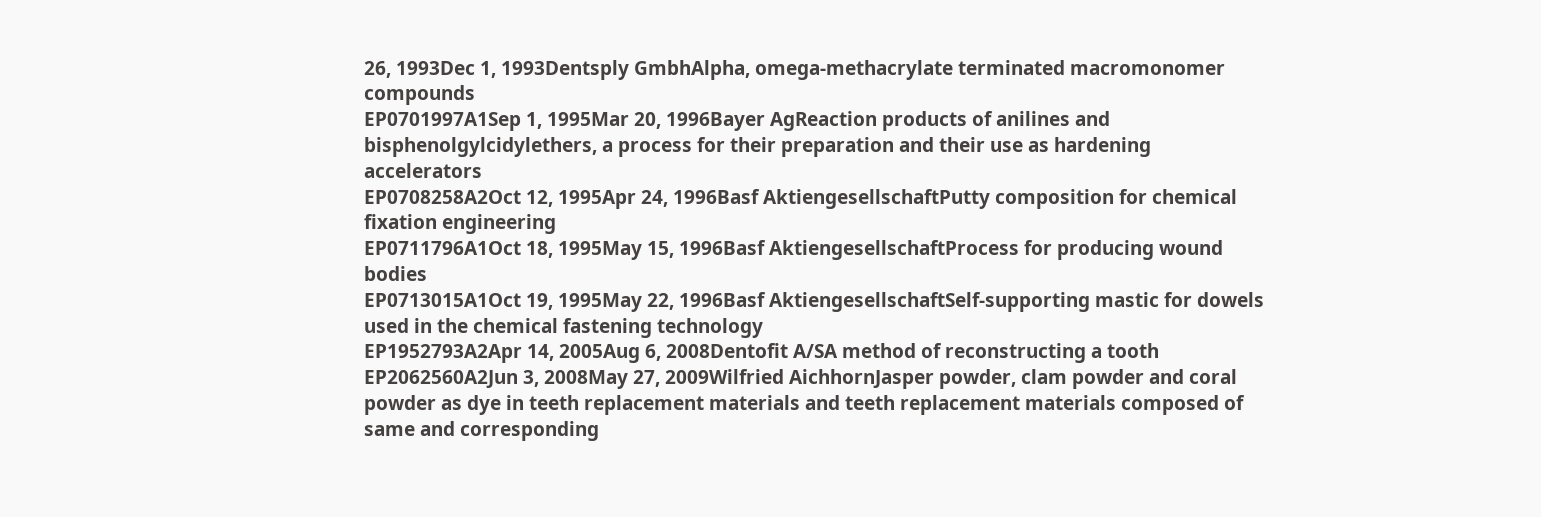26, 1993Dec 1, 1993Dentsply GmbhAlpha, omega-methacrylate terminated macromonomer compounds
EP0701997A1Sep 1, 1995Mar 20, 1996Bayer AgReaction products of anilines and bisphenolgylcidylethers, a process for their preparation and their use as hardening accelerators
EP0708258A2Oct 12, 1995Apr 24, 1996Basf AktiengesellschaftPutty composition for chemical fixation engineering
EP0711796A1Oct 18, 1995May 15, 1996Basf AktiengesellschaftProcess for producing wound bodies
EP0713015A1Oct 19, 1995May 22, 1996Basf AktiengesellschaftSelf-supporting mastic for dowels used in the chemical fastening technology
EP1952793A2Apr 14, 2005Aug 6, 2008Dentofit A/SA method of reconstructing a tooth
EP2062560A2Jun 3, 2008May 27, 2009Wilfried AichhornJasper powder, clam powder and coral powder as dye in teeth replacement materials and teeth replacement materials composed of same and corresponding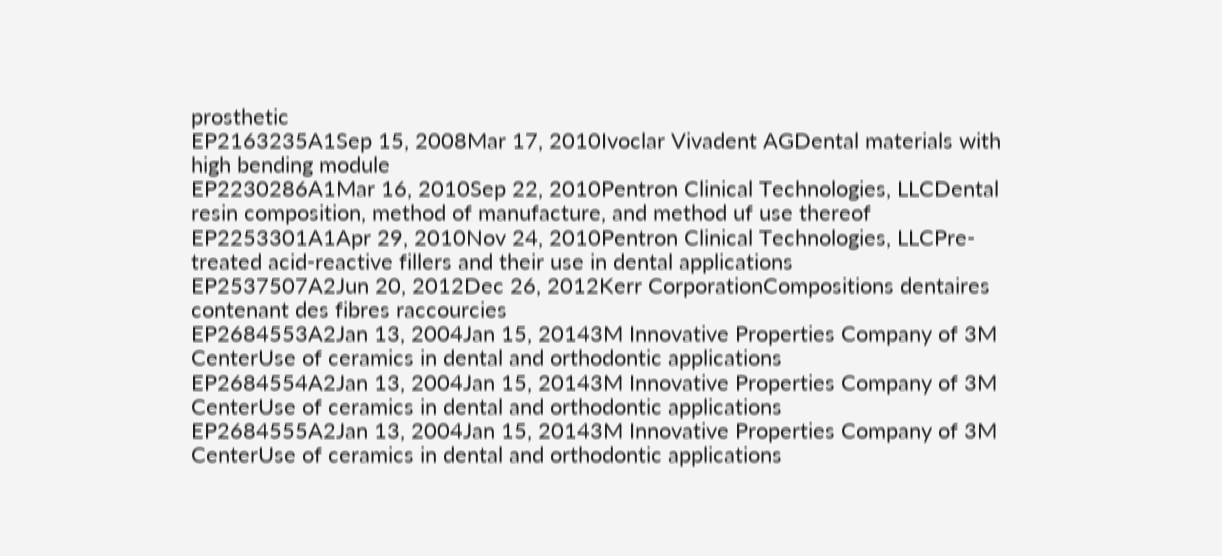prosthetic
EP2163235A1Sep 15, 2008Mar 17, 2010Ivoclar Vivadent AGDental materials with high bending module
EP2230286A1Mar 16, 2010Sep 22, 2010Pentron Clinical Technologies, LLCDental resin composition, method of manufacture, and method uf use thereof
EP2253301A1Apr 29, 2010Nov 24, 2010Pentron Clinical Technologies, LLCPre-treated acid-reactive fillers and their use in dental applications
EP2537507A2Jun 20, 2012Dec 26, 2012Kerr CorporationCompositions dentaires contenant des fibres raccourcies
EP2684553A2Jan 13, 2004Jan 15, 20143M Innovative Properties Company of 3M CenterUse of ceramics in dental and orthodontic applications
EP2684554A2Jan 13, 2004Jan 15, 20143M Innovative Properties Company of 3M CenterUse of ceramics in dental and orthodontic applications
EP2684555A2Jan 13, 2004Jan 15, 20143M Innovative Properties Company of 3M CenterUse of ceramics in dental and orthodontic applications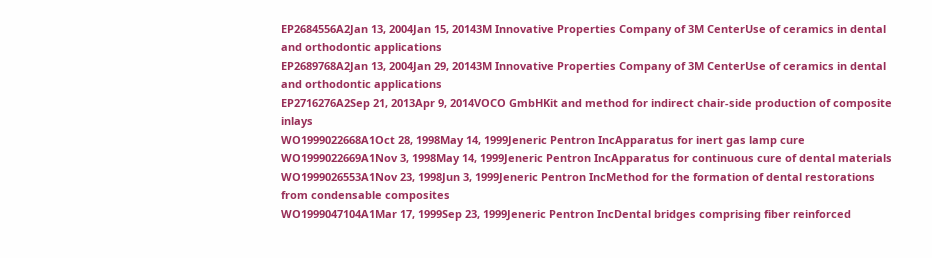EP2684556A2Jan 13, 2004Jan 15, 20143M Innovative Properties Company of 3M CenterUse of ceramics in dental and orthodontic applications
EP2689768A2Jan 13, 2004Jan 29, 20143M Innovative Properties Company of 3M CenterUse of ceramics in dental and orthodontic applications
EP2716276A2Sep 21, 2013Apr 9, 2014VOCO GmbHKit and method for indirect chair-side production of composite inlays
WO1999022668A1Oct 28, 1998May 14, 1999Jeneric Pentron IncApparatus for inert gas lamp cure
WO1999022669A1Nov 3, 1998May 14, 1999Jeneric Pentron IncApparatus for continuous cure of dental materials
WO1999026553A1Nov 23, 1998Jun 3, 1999Jeneric Pentron IncMethod for the formation of dental restorations from condensable composites
WO1999047104A1Mar 17, 1999Sep 23, 1999Jeneric Pentron IncDental bridges comprising fiber reinforced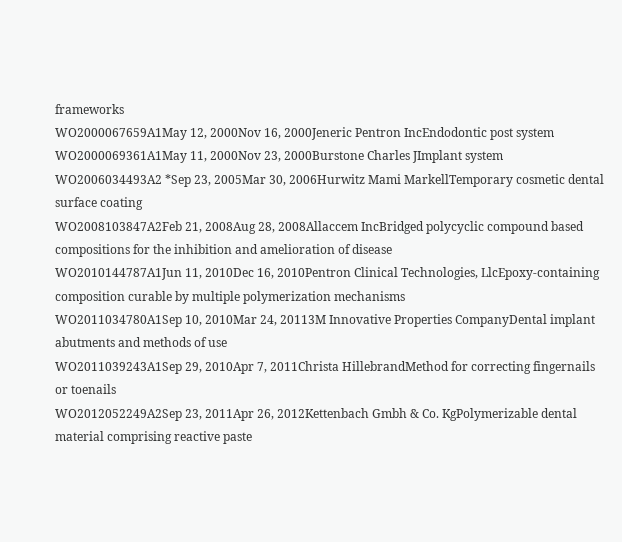frameworks
WO2000067659A1May 12, 2000Nov 16, 2000Jeneric Pentron IncEndodontic post system
WO2000069361A1May 11, 2000Nov 23, 2000Burstone Charles JImplant system
WO2006034493A2 *Sep 23, 2005Mar 30, 2006Hurwitz Mami MarkellTemporary cosmetic dental surface coating
WO2008103847A2Feb 21, 2008Aug 28, 2008Allaccem IncBridged polycyclic compound based compositions for the inhibition and amelioration of disease
WO2010144787A1Jun 11, 2010Dec 16, 2010Pentron Clinical Technologies, LlcEpoxy-containing composition curable by multiple polymerization mechanisms
WO2011034780A1Sep 10, 2010Mar 24, 20113M Innovative Properties CompanyDental implant abutments and methods of use
WO2011039243A1Sep 29, 2010Apr 7, 2011Christa HillebrandMethod for correcting fingernails or toenails
WO2012052249A2Sep 23, 2011Apr 26, 2012Kettenbach Gmbh & Co. KgPolymerizable dental material comprising reactive paste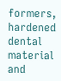formers, hardened dental material and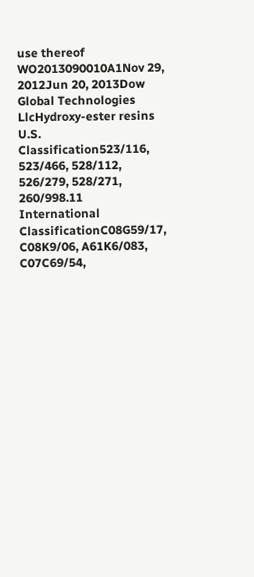use thereof
WO2013090010A1Nov 29, 2012Jun 20, 2013Dow Global Technologies LlcHydroxy-ester resins
U.S. Classification523/116, 523/466, 528/112, 526/279, 528/271, 260/998.11
International ClassificationC08G59/17, C08K9/06, A61K6/083, C07C69/54,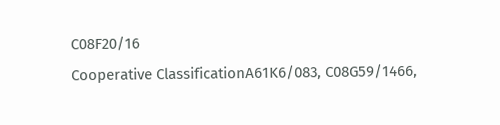C08F20/16
Cooperative ClassificationA61K6/083, C08G59/1466,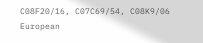C08F20/16, C07C69/54, C08K9/06
European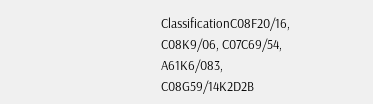ClassificationC08F20/16, C08K9/06, C07C69/54, A61K6/083, C08G59/14K2D2B